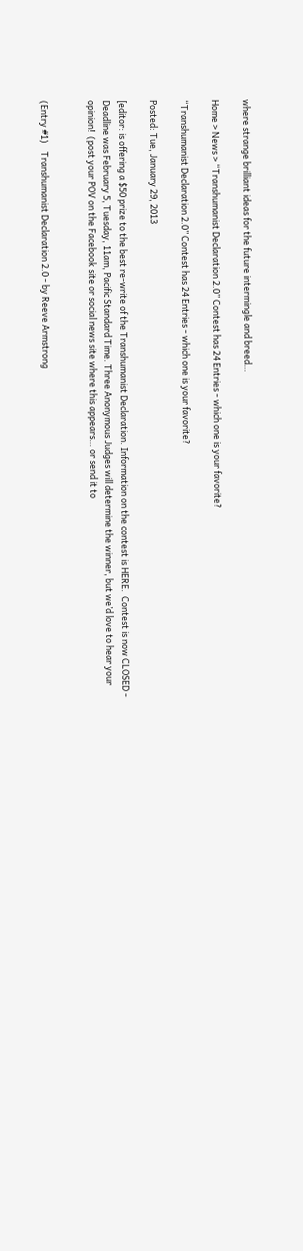where strange brilliant ideas for the future intermingle and breed…

Home > News > “Transhumanist Declaration 2.0” Contest has 24 Entries - which one is your favorite?

“Transhumanist Declaration 2.0” Contest has 24 Entries - which one is your favorite?

Posted: Tue, January 29, 2013

[editor: is offering a $50 prize to the best re-write of the Transhumanist Declaration. Information on the contest is HERE.  Contest is now CLOSED - Deadline was February 5, Tuesday, 11am, Pacific Standard Time. Three Anonymous Judges will determine the winner, but we’d love to hear your opinion!  (post your POV on the Facebook site or social news site where this appears… or send it to


(Entry #1)    Transhumanist Declaration 2.0 - by Reeve Armstrong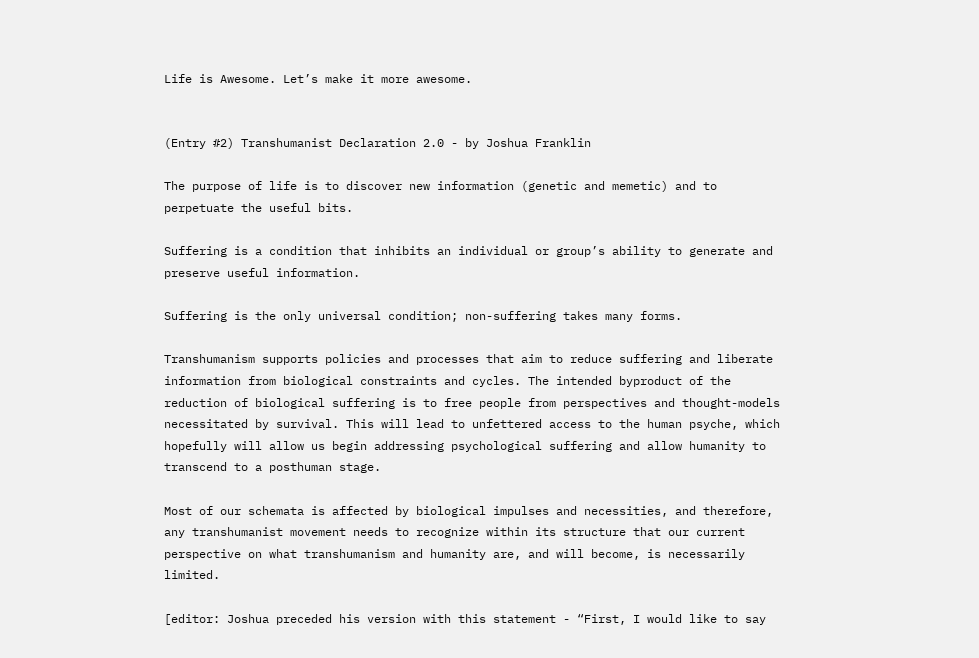Life is Awesome. Let’s make it more awesome.


(Entry #2) Transhumanist Declaration 2.0 - by Joshua Franklin

The purpose of life is to discover new information (genetic and memetic) and to perpetuate the useful bits.

Suffering is a condition that inhibits an individual or group’s ability to generate and preserve useful information.

Suffering is the only universal condition; non-suffering takes many forms.

Transhumanism supports policies and processes that aim to reduce suffering and liberate information from biological constraints and cycles. The intended byproduct of the reduction of biological suffering is to free people from perspectives and thought-models necessitated by survival. This will lead to unfettered access to the human psyche, which hopefully will allow us begin addressing psychological suffering and allow humanity to transcend to a posthuman stage.

Most of our schemata is affected by biological impulses and necessities, and therefore, any transhumanist movement needs to recognize within its structure that our current perspective on what transhumanism and humanity are, and will become, is necessarily limited.

[editor: Joshua preceded his version with this statement - “First, I would like to say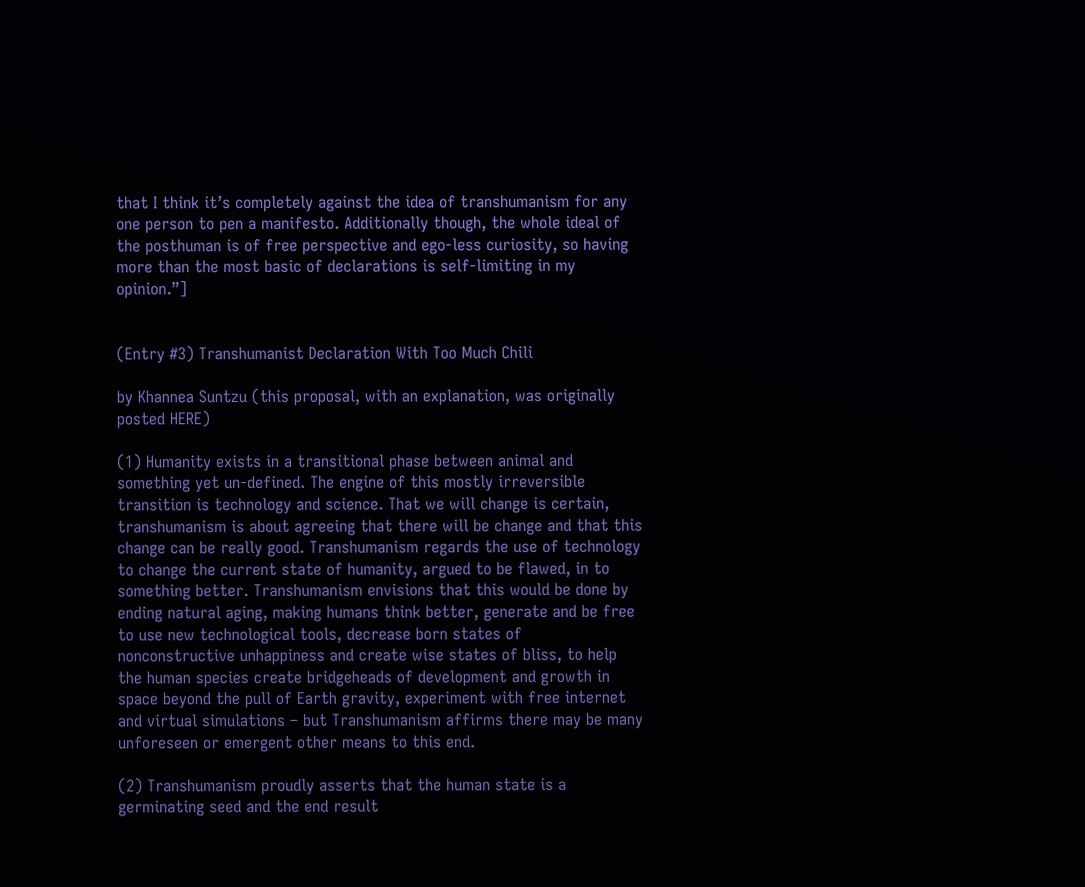that I think it’s completely against the idea of transhumanism for any one person to pen a manifesto. Additionally though, the whole ideal of the posthuman is of free perspective and ego-less curiosity, so having more than the most basic of declarations is self-limiting in my opinion.”]


(Entry #3) Transhumanist Declaration With Too Much Chili

by Khannea Suntzu (this proposal, with an explanation, was originally posted HERE)

(1) Humanity exists in a transitional phase between animal and something yet un-defined. The engine of this mostly irreversible transition is technology and science. That we will change is certain, transhumanism is about agreeing that there will be change and that this change can be really good. Transhumanism regards the use of technology to change the current state of humanity, argued to be flawed, in to something better. Transhumanism envisions that this would be done by ending natural aging, making humans think better, generate and be free to use new technological tools, decrease born states of nonconstructive unhappiness and create wise states of bliss, to help the human species create bridgeheads of development and growth in space beyond the pull of Earth gravity, experiment with free internet and virtual simulations – but Transhumanism affirms there may be many unforeseen or emergent other means to this end.

(2) Transhumanism proudly asserts that the human state is a germinating seed and the end result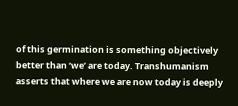of this germination is something objectively better than ‘we’ are today. Transhumanism asserts that where we are now today is deeply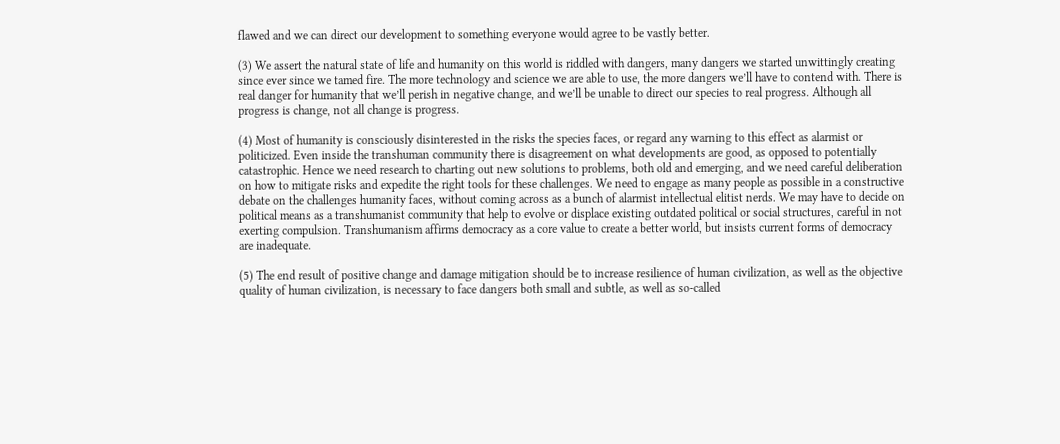flawed and we can direct our development to something everyone would agree to be vastly better.

(3) We assert the natural state of life and humanity on this world is riddled with dangers, many dangers we started unwittingly creating since ever since we tamed fire. The more technology and science we are able to use, the more dangers we’ll have to contend with. There is real danger for humanity that we’ll perish in negative change, and we’ll be unable to direct our species to real progress. Although all progress is change, not all change is progress.

(4) Most of humanity is consciously disinterested in the risks the species faces, or regard any warning to this effect as alarmist or politicized. Even inside the transhuman community there is disagreement on what developments are good, as opposed to potentially catastrophic. Hence we need research to charting out new solutions to problems, both old and emerging, and we need careful deliberation on how to mitigate risks and expedite the right tools for these challenges. We need to engage as many people as possible in a constructive debate on the challenges humanity faces, without coming across as a bunch of alarmist intellectual elitist nerds. We may have to decide on political means as a transhumanist community that help to evolve or displace existing outdated political or social structures, careful in not exerting compulsion. Transhumanism affirms democracy as a core value to create a better world, but insists current forms of democracy are inadequate.

(5) The end result of positive change and damage mitigation should be to increase resilience of human civilization, as well as the objective quality of human civilization, is necessary to face dangers both small and subtle, as well as so-called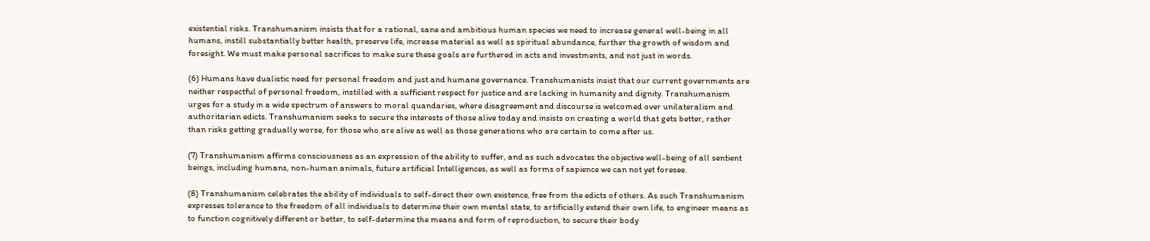existential risks. Transhumanism insists that for a rational, sane and ambitious human species we need to increase general well-being in all humans, instill substantially better health, preserve life, increase material as well as spiritual abundance, further the growth of wisdom and foresight. We must make personal sacrifices to make sure these goals are furthered in acts and investments, and not just in words.

(6) Humans have dualistic need for personal freedom and just and humane governance. Transhumanists insist that our current governments are neither respectful of personal freedom, instilled with a sufficient respect for justice and are lacking in humanity and dignity. Transhumanism urges for a study in a wide spectrum of answers to moral quandaries, where disagreement and discourse is welcomed over unilateralism and authoritarian edicts. Transhumanism seeks to secure the interests of those alive today and insists on creating a world that gets better, rather than risks getting gradually worse, for those who are alive as well as those generations who are certain to come after us.

(7) Transhumanism affirms consciousness as an expression of the ability to suffer, and as such advocates the objective well-being of all sentient beings, including humans, non-human animals, future artificial Intelligences, as well as forms of sapience we can not yet foresee.

(8) Transhumanism celebrates the ability of individuals to self-direct their own existence, free from the edicts of others. As such Transhumanism expresses tolerance to the freedom of all individuals to determine their own mental state, to artificially extend their own life, to engineer means as to function cognitively different or better, to self-determine the means and form of reproduction, to secure their body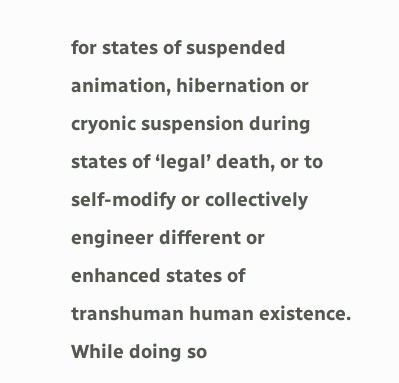for states of suspended animation, hibernation or cryonic suspension during states of ‘legal’ death, or to self-modify or collectively engineer different or enhanced states of transhuman human existence. While doing so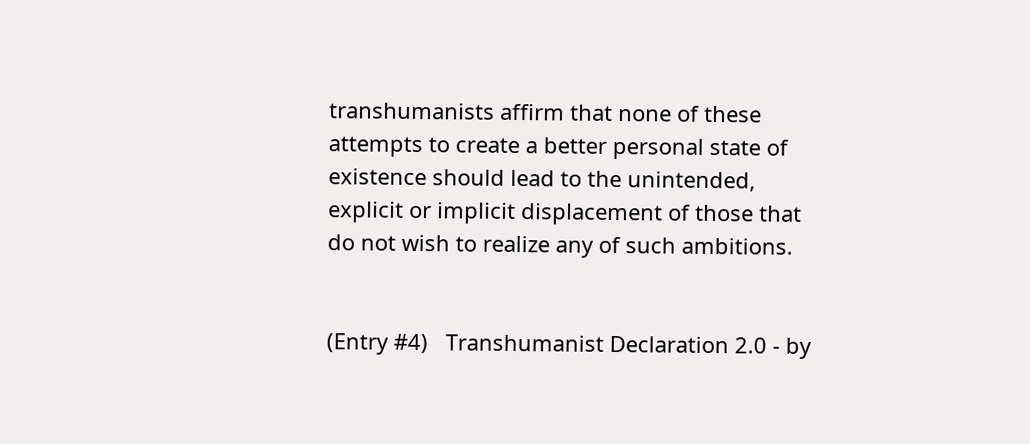transhumanists affirm that none of these attempts to create a better personal state of existence should lead to the unintended, explicit or implicit displacement of those that do not wish to realize any of such ambitions.


(Entry #4)   Transhumanist Declaration 2.0 - by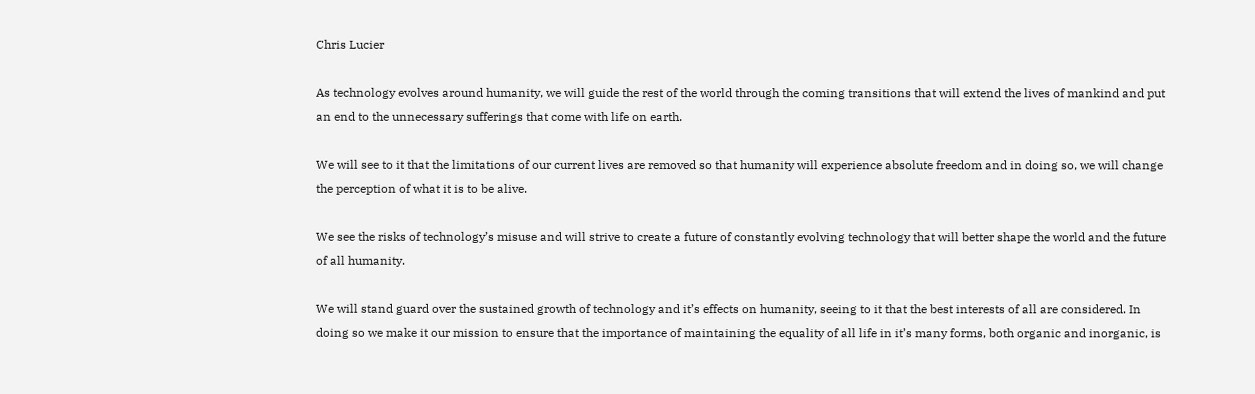Chris Lucier

As technology evolves around humanity, we will guide the rest of the world through the coming transitions that will extend the lives of mankind and put an end to the unnecessary sufferings that come with life on earth.

We will see to it that the limitations of our current lives are removed so that humanity will experience absolute freedom and in doing so, we will change the perception of what it is to be alive.

We see the risks of technology’s misuse and will strive to create a future of constantly evolving technology that will better shape the world and the future of all humanity.

We will stand guard over the sustained growth of technology and it’s effects on humanity, seeing to it that the best interests of all are considered. In doing so we make it our mission to ensure that the importance of maintaining the equality of all life in it’s many forms, both organic and inorganic, is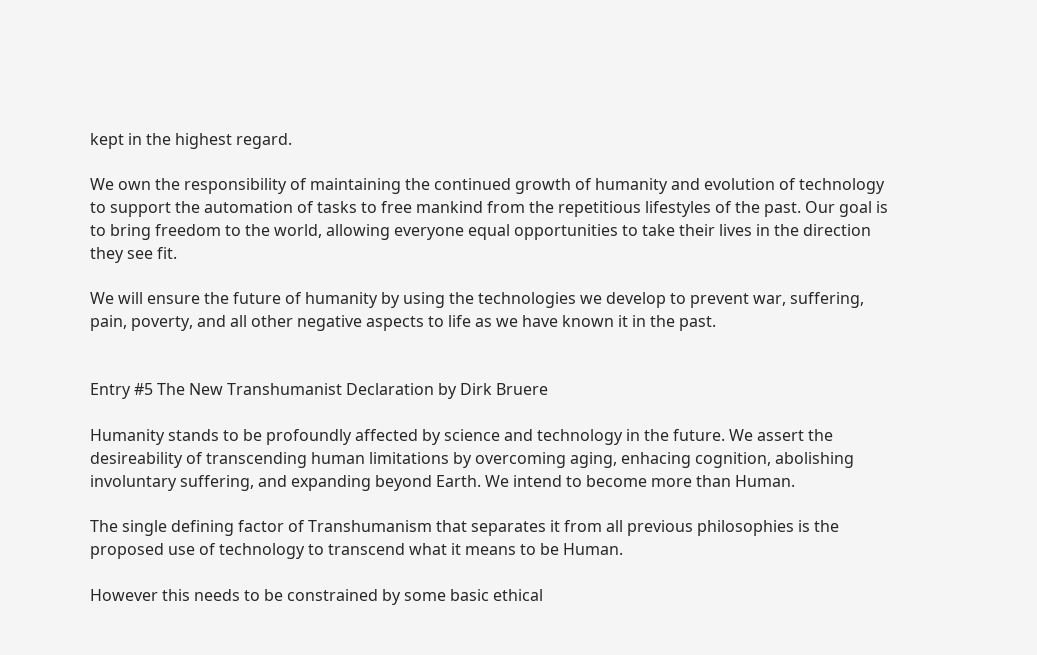kept in the highest regard.

We own the responsibility of maintaining the continued growth of humanity and evolution of technology to support the automation of tasks to free mankind from the repetitious lifestyles of the past. Our goal is to bring freedom to the world, allowing everyone equal opportunities to take their lives in the direction they see fit.

We will ensure the future of humanity by using the technologies we develop to prevent war, suffering, pain, poverty, and all other negative aspects to life as we have known it in the past.


Entry #5 The New Transhumanist Declaration by Dirk Bruere

Humanity stands to be profoundly affected by science and technology in the future. We assert the desireability of transcending human limitations by overcoming aging, enhacing cognition, abolishing involuntary suffering, and expanding beyond Earth. We intend to become more than Human.

The single defining factor of Transhumanism that separates it from all previous philosophies is the proposed use of technology to transcend what it means to be Human.

However this needs to be constrained by some basic ethical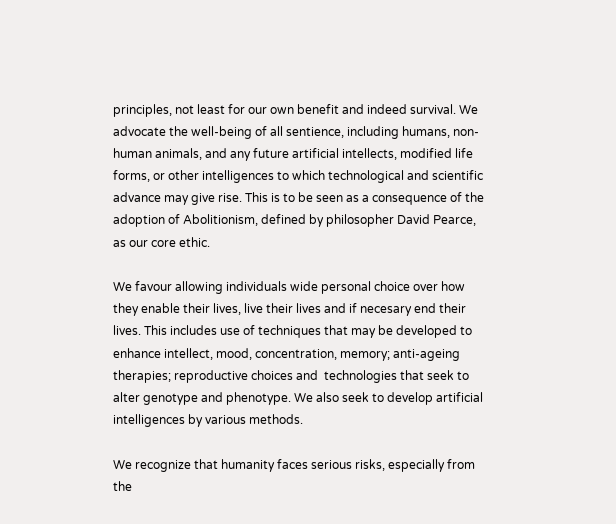principles, not least for our own benefit and indeed survival. We advocate the well-being of all sentience, including humans, non-human animals, and any future artificial intellects, modified life forms, or other intelligences to which technological and scientific advance may give rise. This is to be seen as a consequence of the adoption of Abolitionism, defined by philosopher David Pearce, as our core ethic.

We favour allowing individuals wide personal choice over how they enable their lives, live their lives and if necesary end their lives. This includes use of techniques that may be developed to enhance intellect, mood, concentration, memory; anti-ageing therapies; reproductive choices and  technologies that seek to alter genotype and phenotype. We also seek to develop artificial intelligences by various methods.

We recognize that humanity faces serious risks, especially from the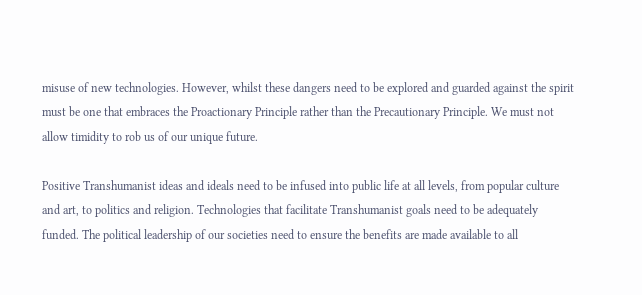misuse of new technologies. However, whilst these dangers need to be explored and guarded against the spirit must be one that embraces the Proactionary Principle rather than the Precautionary Principle. We must not allow timidity to rob us of our unique future.

Positive Transhumanist ideas and ideals need to be infused into public life at all levels, from popular culture and art, to politics and religion. Technologies that facilitate Transhumanist goals need to be adequately funded. The political leadership of our societies need to ensure the benefits are made available to all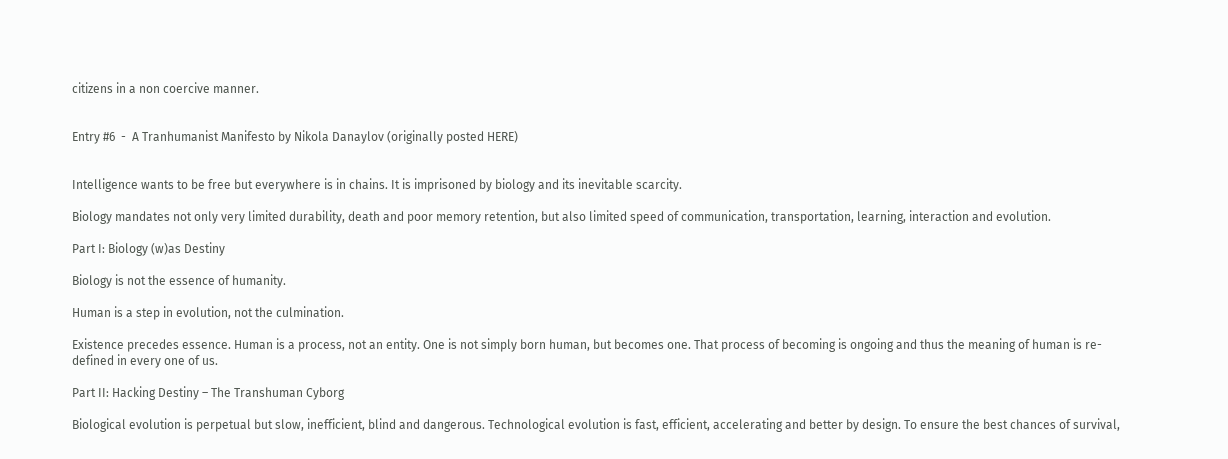citizens in a non coercive manner.


Entry #6  -  A Tranhumanist Manifesto by Nikola Danaylov (originally posted HERE)


Intelligence wants to be free but everywhere is in chains. It is imprisoned by biology and its inevitable scarcity.

Biology mandates not only very limited durability, death and poor memory retention, but also limited speed of communication, transportation, learning, interaction and evolution.

Part I: Biology (w)as Destiny

Biology is not the essence of humanity.

Human is a step in evolution, not the culmination.

Existence precedes essence. Human is a process, not an entity. One is not simply born human, but becomes one. That process of becoming is ongoing and thus the meaning of human is re-defined in every one of us.

Part II: Hacking Destiny – The Transhuman Cyborg

Biological evolution is perpetual but slow, inefficient, blind and dangerous. Technological evolution is fast, efficient, accelerating and better by design. To ensure the best chances of survival,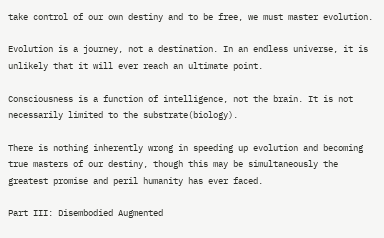take control of our own destiny and to be free, we must master evolution.

Evolution is a journey, not a destination. In an endless universe, it is unlikely that it will ever reach an ultimate point.

Consciousness is a function of intelligence, not the brain. It is not necessarily limited to the substrate(biology).

There is nothing inherently wrong in speeding up evolution and becoming true masters of our destiny, though this may be simultaneously the greatest promise and peril humanity has ever faced.

Part III: Disembodied Augmented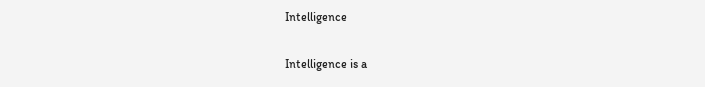Intelligence

Intelligence is a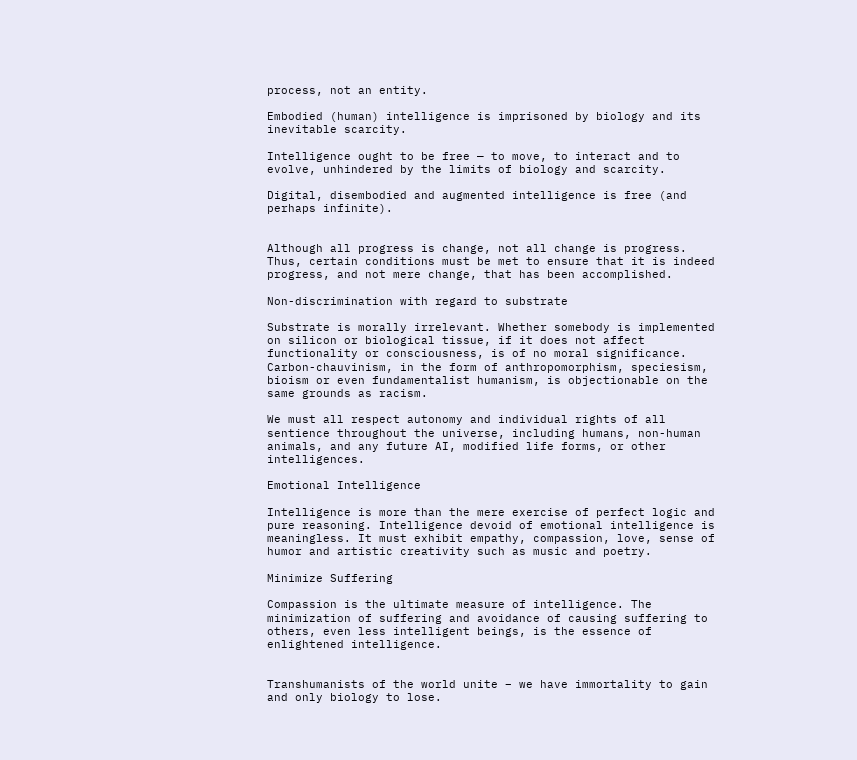process, not an entity.

Embodied (human) intelligence is imprisoned by biology and its inevitable scarcity.

Intelligence ought to be free — to move, to interact and to evolve, unhindered by the limits of biology and scarcity.

Digital, disembodied and augmented intelligence is free (and perhaps infinite).


Although all progress is change, not all change is progress. Thus, certain conditions must be met to ensure that it is indeed progress, and not mere change, that has been accomplished.

Non-discrimination with regard to substrate

Substrate is morally irrelevant. Whether somebody is implemented on silicon or biological tissue, if it does not affect functionality or consciousness, is of no moral significance. Carbon-chauvinism, in the form of anthropomorphism, speciesism, bioism or even fundamentalist humanism, is objectionable on the same grounds as racism.

We must all respect autonomy and individual rights of all sentience throughout the universe, including humans, non-human animals, and any future AI, modified life forms, or other intelligences.

Emotional Intelligence

Intelligence is more than the mere exercise of perfect logic and pure reasoning. Intelligence devoid of emotional intelligence is meaningless. It must exhibit empathy, compassion, love, sense of humor and artistic creativity such as music and poetry.

Minimize Suffering

Compassion is the ultimate measure of intelligence. The minimization of suffering and avoidance of causing suffering to others, even less intelligent beings, is the essence of enlightened intelligence.


Transhumanists of the world unite – we have immortality to gain and only biology to lose.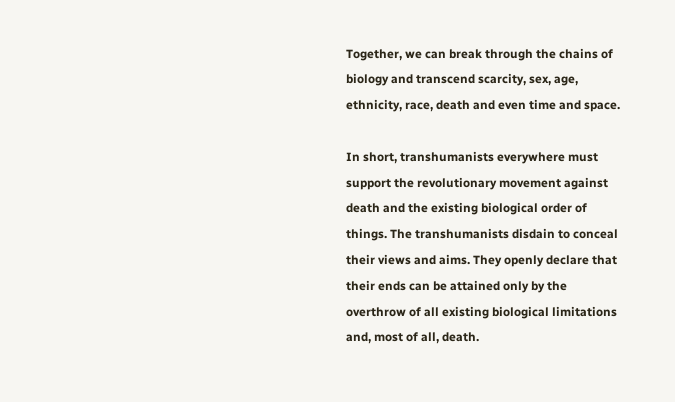Together, we can break through the chains of biology and transcend scarcity, sex, age, ethnicity, race, death and even time and space.

In short, transhumanists everywhere must support the revolutionary movement against death and the existing biological order of things. The transhumanists disdain to conceal their views and aims. They openly declare that their ends can be attained only by the overthrow of all existing biological limitations and, most of all, death.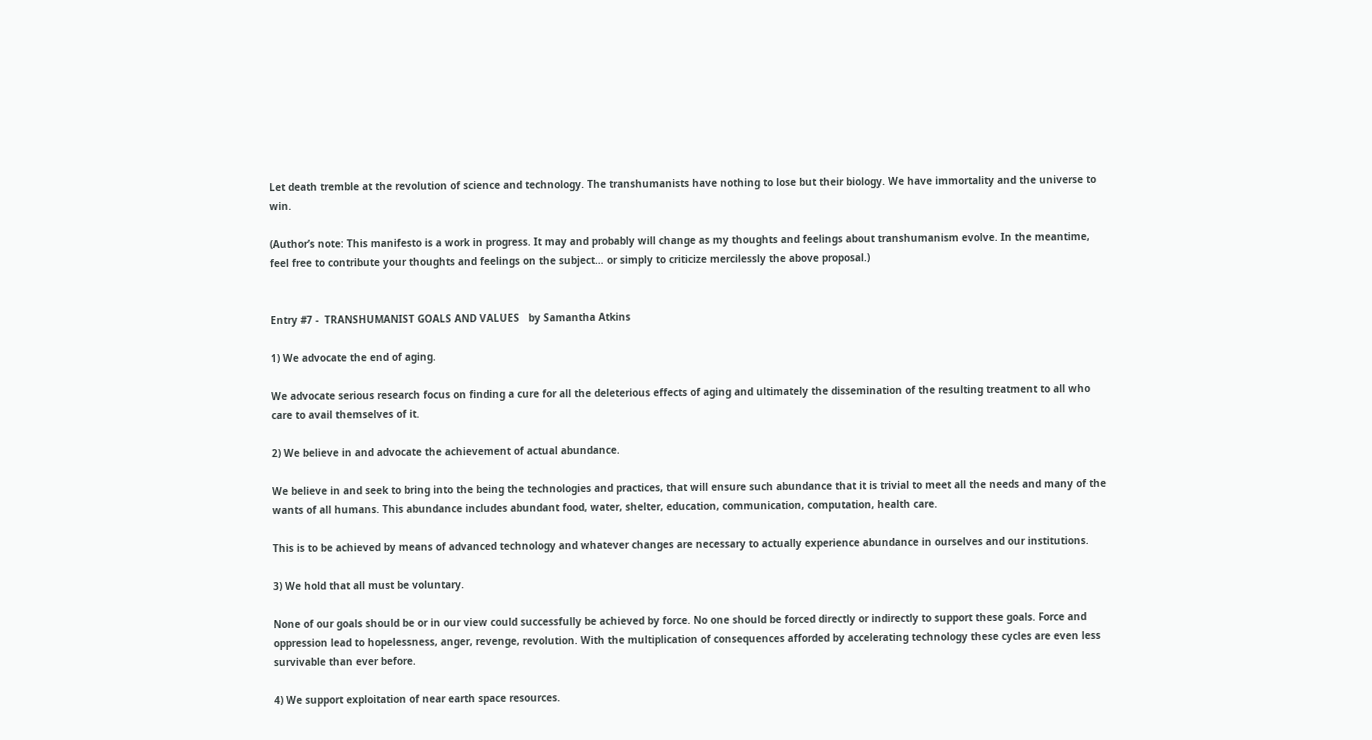Let death tremble at the revolution of science and technology. The transhumanists have nothing to lose but their biology. We have immortality and the universe to win.

(Author’s note: This manifesto is a work in progress. It may and probably will change as my thoughts and feelings about transhumanism evolve. In the meantime, feel free to contribute your thoughts and feelings on the subject… or simply to criticize mercilessly the above proposal.)


Entry #7 -  TRANSHUMANIST GOALS AND VALUES   by Samantha Atkins

1) We advocate the end of aging.

We advocate serious research focus on finding a cure for all the deleterious effects of aging and ultimately the dissemination of the resulting treatment to all who care to avail themselves of it.

2) We believe in and advocate the achievement of actual abundance.

We believe in and seek to bring into the being the technologies and practices, that will ensure such abundance that it is trivial to meet all the needs and many of the wants of all humans. This abundance includes abundant food, water, shelter, education, communication, computation, health care.

This is to be achieved by means of advanced technology and whatever changes are necessary to actually experience abundance in ourselves and our institutions.

3) We hold that all must be voluntary.

None of our goals should be or in our view could successfully be achieved by force. No one should be forced directly or indirectly to support these goals. Force and oppression lead to hopelessness, anger, revenge, revolution. With the multiplication of consequences afforded by accelerating technology these cycles are even less survivable than ever before.

4) We support exploitation of near earth space resources.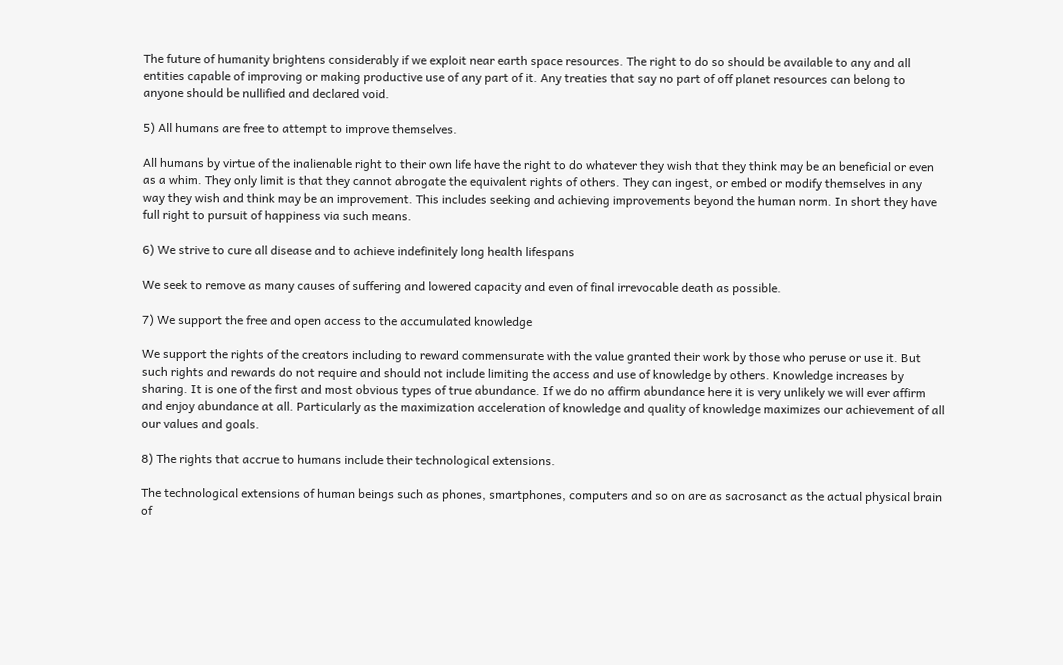The future of humanity brightens considerably if we exploit near earth space resources. The right to do so should be available to any and all entities capable of improving or making productive use of any part of it. Any treaties that say no part of off planet resources can belong to anyone should be nullified and declared void.

5) All humans are free to attempt to improve themselves.

All humans by virtue of the inalienable right to their own life have the right to do whatever they wish that they think may be an beneficial or even as a whim. They only limit is that they cannot abrogate the equivalent rights of others. They can ingest, or embed or modify themselves in any way they wish and think may be an improvement. This includes seeking and achieving improvements beyond the human norm. In short they have full right to pursuit of happiness via such means.

6) We strive to cure all disease and to achieve indefinitely long health lifespans

We seek to remove as many causes of suffering and lowered capacity and even of final irrevocable death as possible.

7) We support the free and open access to the accumulated knowledge

We support the rights of the creators including to reward commensurate with the value granted their work by those who peruse or use it. But such rights and rewards do not require and should not include limiting the access and use of knowledge by others. Knowledge increases by sharing. It is one of the first and most obvious types of true abundance. If we do no affirm abundance here it is very unlikely we will ever affirm and enjoy abundance at all. Particularly as the maximization acceleration of knowledge and quality of knowledge maximizes our achievement of all our values and goals.

8) The rights that accrue to humans include their technological extensions.

The technological extensions of human beings such as phones, smartphones, computers and so on are as sacrosanct as the actual physical brain of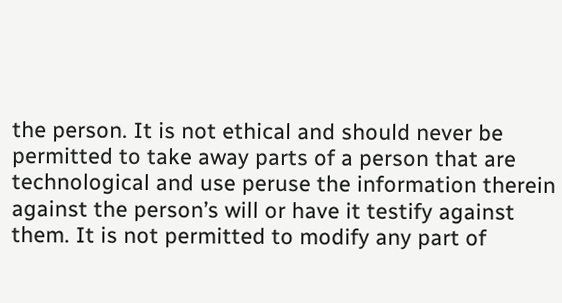the person. It is not ethical and should never be permitted to take away parts of a person that are technological and use peruse the information therein against the person’s will or have it testify against them. It is not permitted to modify any part of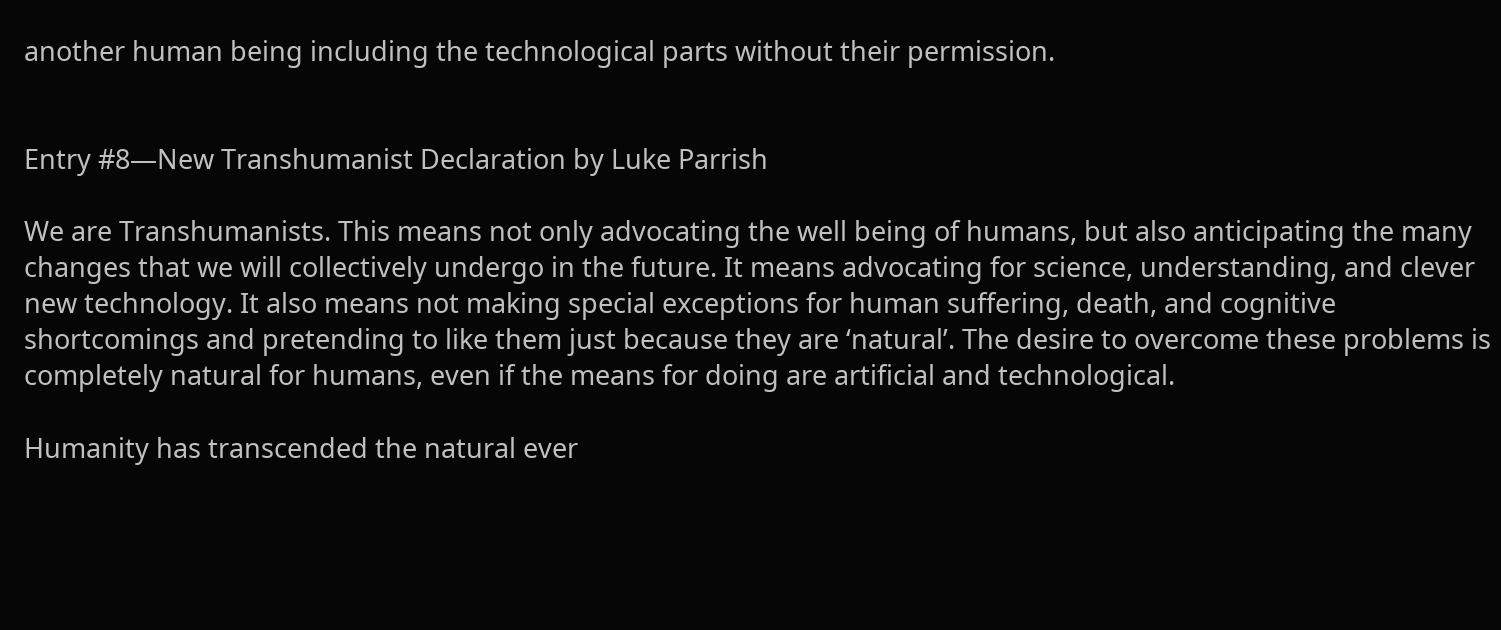another human being including the technological parts without their permission.


Entry #8—New Transhumanist Declaration by Luke Parrish

We are Transhumanists. This means not only advocating the well being of humans, but also anticipating the many changes that we will collectively undergo in the future. It means advocating for science, understanding, and clever new technology. It also means not making special exceptions for human suffering, death, and cognitive shortcomings and pretending to like them just because they are ‘natural’. The desire to overcome these problems is completely natural for humans, even if the means for doing are artificial and technological.

Humanity has transcended the natural ever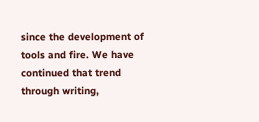since the development of tools and fire. We have continued that trend through writing,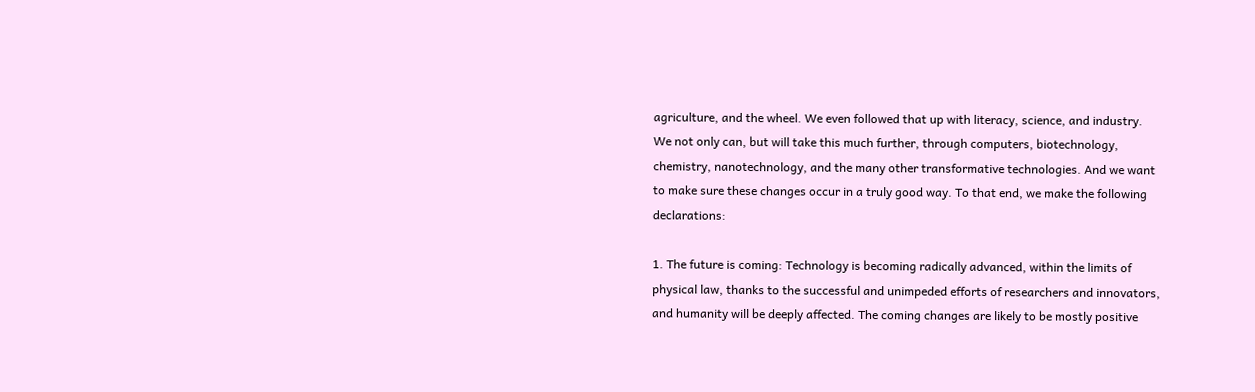agriculture, and the wheel. We even followed that up with literacy, science, and industry. We not only can, but will take this much further, through computers, biotechnology, chemistry, nanotechnology, and the many other transformative technologies. And we want to make sure these changes occur in a truly good way. To that end, we make the following declarations:

1. The future is coming: Technology is becoming radically advanced, within the limits of physical law, thanks to the successful and unimpeded efforts of researchers and innovators, and humanity will be deeply affected. The coming changes are likely to be mostly positive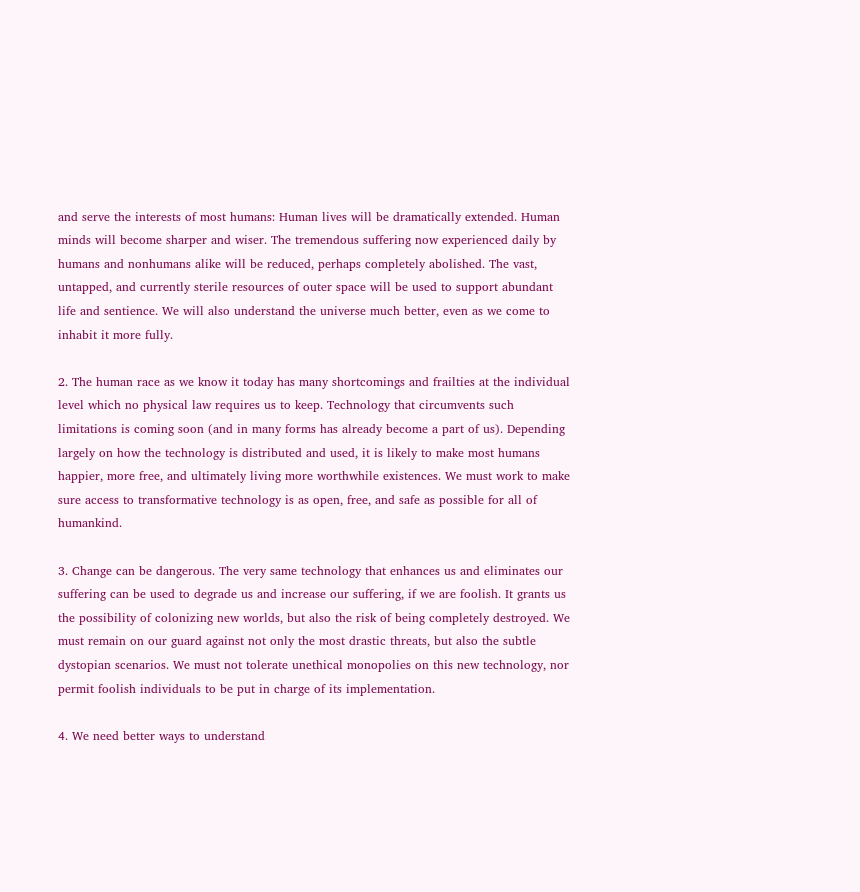and serve the interests of most humans: Human lives will be dramatically extended. Human minds will become sharper and wiser. The tremendous suffering now experienced daily by humans and nonhumans alike will be reduced, perhaps completely abolished. The vast, untapped, and currently sterile resources of outer space will be used to support abundant life and sentience. We will also understand the universe much better, even as we come to inhabit it more fully.

2. The human race as we know it today has many shortcomings and frailties at the individual level which no physical law requires us to keep. Technology that circumvents such limitations is coming soon (and in many forms has already become a part of us). Depending largely on how the technology is distributed and used, it is likely to make most humans happier, more free, and ultimately living more worthwhile existences. We must work to make sure access to transformative technology is as open, free, and safe as possible for all of humankind.

3. Change can be dangerous. The very same technology that enhances us and eliminates our suffering can be used to degrade us and increase our suffering, if we are foolish. It grants us the possibility of colonizing new worlds, but also the risk of being completely destroyed. We must remain on our guard against not only the most drastic threats, but also the subtle dystopian scenarios. We must not tolerate unethical monopolies on this new technology, nor permit foolish individuals to be put in charge of its implementation.

4. We need better ways to understand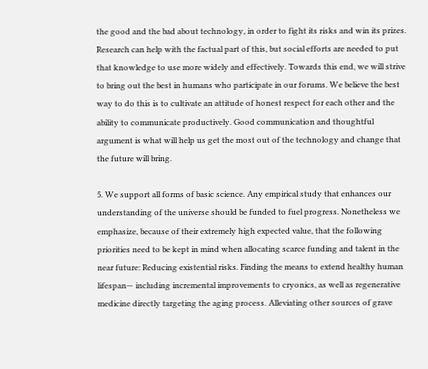the good and the bad about technology, in order to fight its risks and win its prizes. Research can help with the factual part of this, but social efforts are needed to put that knowledge to use more widely and effectively. Towards this end, we will strive to bring out the best in humans who participate in our forums. We believe the best way to do this is to cultivate an attitude of honest respect for each other and the ability to communicate productively. Good communication and thoughtful argument is what will help us get the most out of the technology and change that the future will bring.

5. We support all forms of basic science. Any empirical study that enhances our understanding of the universe should be funded to fuel progress. Nonetheless we emphasize, because of their extremely high expected value, that the following priorities need to be kept in mind when allocating scarce funding and talent in the near future: Reducing existential risks. Finding the means to extend healthy human lifespan— including incremental improvements to cryonics, as well as regenerative medicine directly targeting the aging process. Alleviating other sources of grave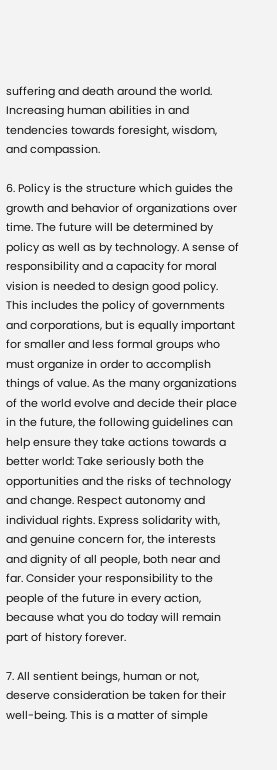suffering and death around the world. Increasing human abilities in and tendencies towards foresight, wisdom, and compassion.

6. Policy is the structure which guides the growth and behavior of organizations over time. The future will be determined by policy as well as by technology. A sense of responsibility and a capacity for moral vision is needed to design good policy. This includes the policy of governments and corporations, but is equally important for smaller and less formal groups who must organize in order to accomplish things of value. As the many organizations of the world evolve and decide their place in the future, the following guidelines can help ensure they take actions towards a better world: Take seriously both the opportunities and the risks of technology and change. Respect autonomy and individual rights. Express solidarity with, and genuine concern for, the interests and dignity of all people, both near and far. Consider your responsibility to the people of the future in every action, because what you do today will remain part of history forever.

7. All sentient beings, human or not, deserve consideration be taken for their well-being. This is a matter of simple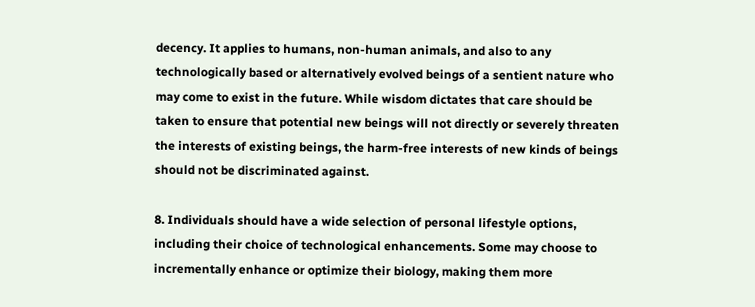decency. It applies to humans, non-human animals, and also to any technologically based or alternatively evolved beings of a sentient nature who may come to exist in the future. While wisdom dictates that care should be taken to ensure that potential new beings will not directly or severely threaten the interests of existing beings, the harm-free interests of new kinds of beings should not be discriminated against.

8. Individuals should have a wide selection of personal lifestyle options, including their choice of technological enhancements. Some may choose to incrementally enhance or optimize their biology, making them more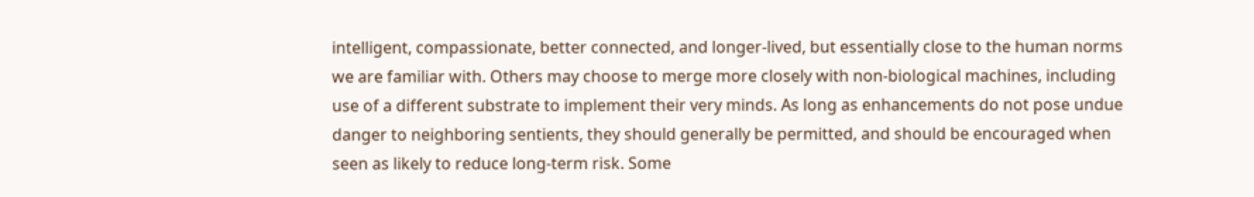intelligent, compassionate, better connected, and longer-lived, but essentially close to the human norms we are familiar with. Others may choose to merge more closely with non-biological machines, including use of a different substrate to implement their very minds. As long as enhancements do not pose undue danger to neighboring sentients, they should generally be permitted, and should be encouraged when seen as likely to reduce long-term risk. Some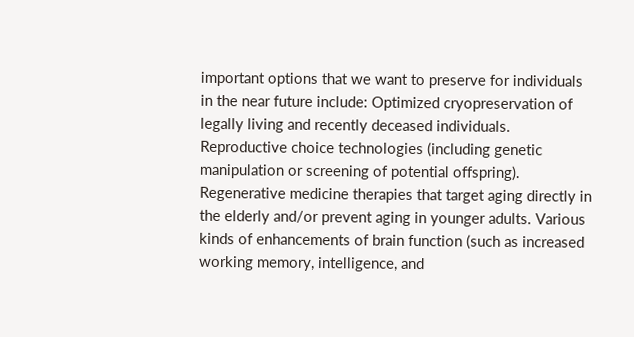important options that we want to preserve for individuals in the near future include: Optimized cryopreservation of legally living and recently deceased individuals. Reproductive choice technologies (including genetic manipulation or screening of potential offspring). Regenerative medicine therapies that target aging directly in the elderly and/or prevent aging in younger adults. Various kinds of enhancements of brain function (such as increased working memory, intelligence, and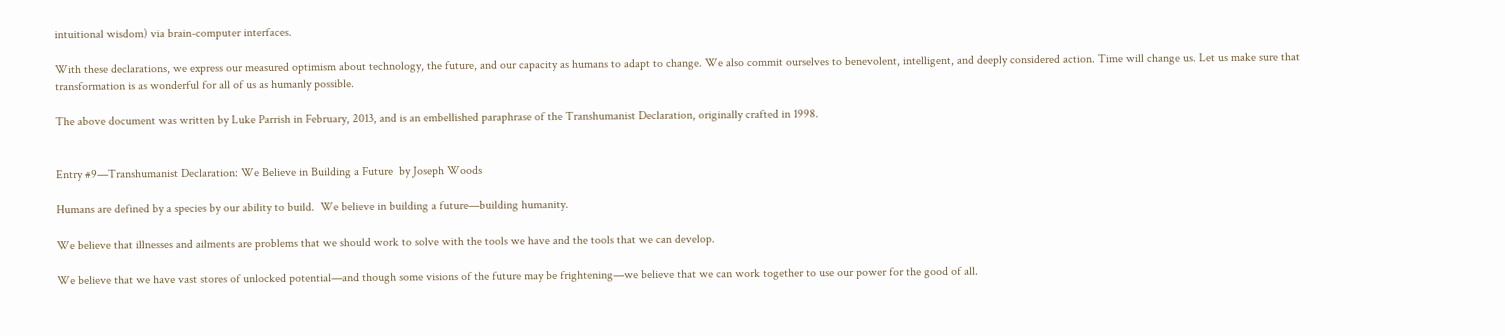intuitional wisdom) via brain-computer interfaces.

With these declarations, we express our measured optimism about technology, the future, and our capacity as humans to adapt to change. We also commit ourselves to benevolent, intelligent, and deeply considered action. Time will change us. Let us make sure that transformation is as wonderful for all of us as humanly possible.

The above document was written by Luke Parrish in February, 2013, and is an embellished paraphrase of the Transhumanist Declaration, originally crafted in 1998.


Entry #9—Transhumanist Declaration: We Believe in Building a Future  by Joseph Woods

Humans are defined by a species by our ability to build.  We believe in building a future—building humanity.

We believe that illnesses and ailments are problems that we should work to solve with the tools we have and the tools that we can develop.

We believe that we have vast stores of unlocked potential—and though some visions of the future may be frightening—we believe that we can work together to use our power for the good of all.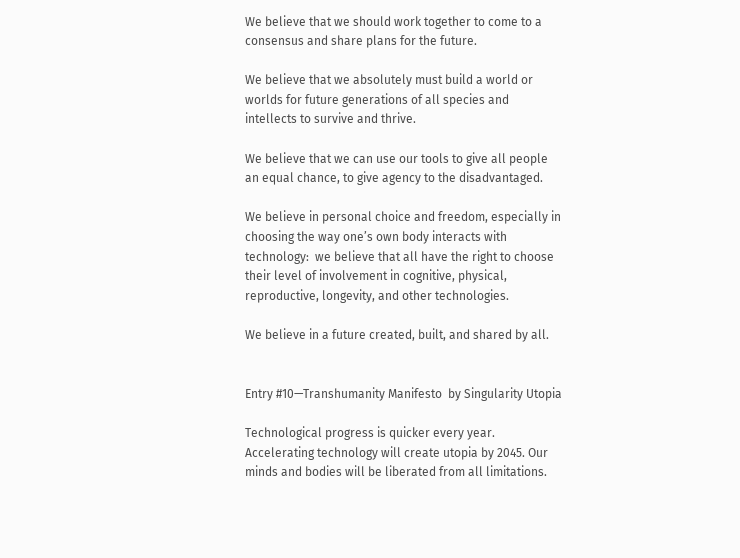We believe that we should work together to come to a consensus and share plans for the future.

We believe that we absolutely must build a world or worlds for future generations of all species and intellects to survive and thrive.

We believe that we can use our tools to give all people an equal chance, to give agency to the disadvantaged.

We believe in personal choice and freedom, especially in choosing the way one’s own body interacts with technology:  we believe that all have the right to choose their level of involvement in cognitive, physical, reproductive, longevity, and other technologies.

We believe in a future created, built, and shared by all.


Entry #10—Transhumanity Manifesto  by Singularity Utopia

Technological progress is quicker every year. Accelerating technology will create utopia by 2045. Our minds and bodies will be liberated from all limitations.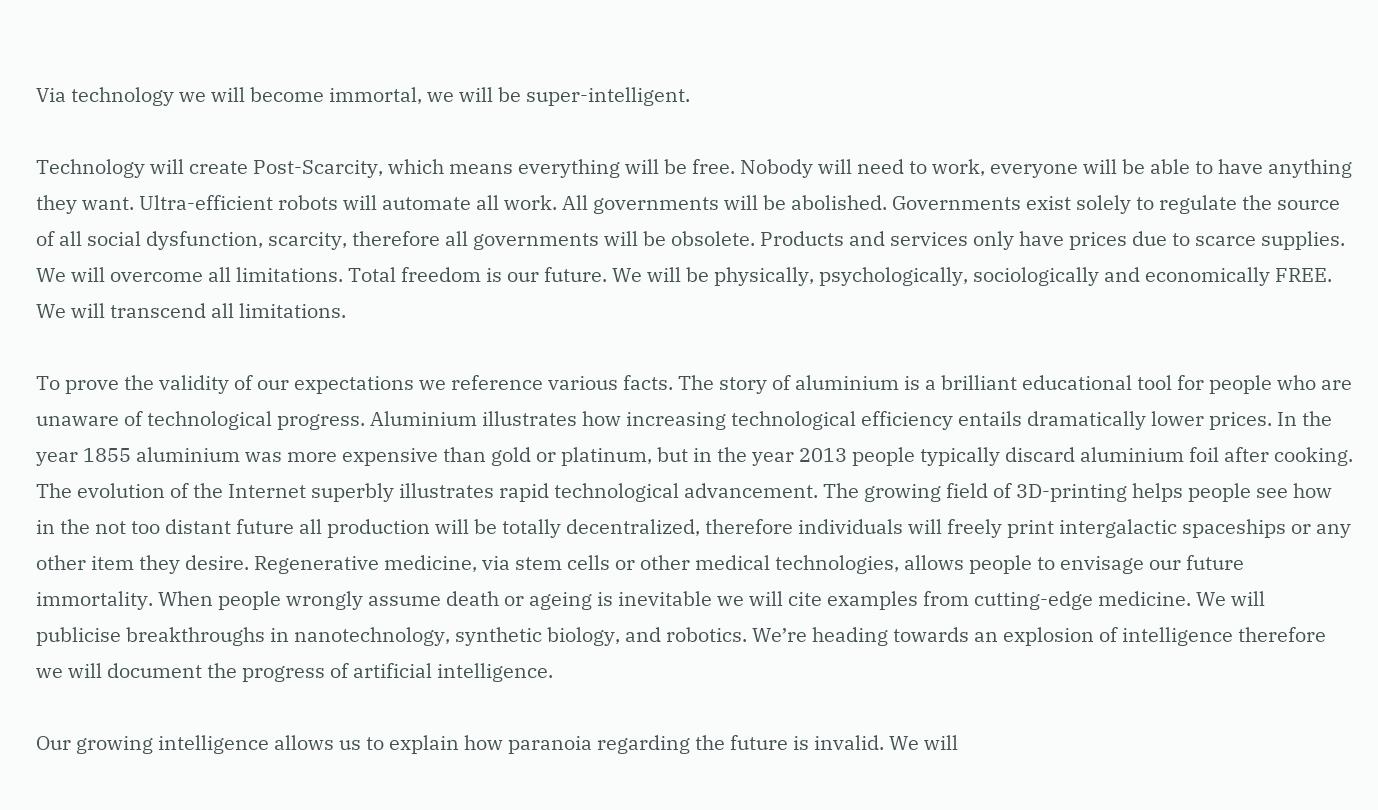Via technology we will become immortal, we will be super-intelligent.

Technology will create Post-Scarcity, which means everything will be free. Nobody will need to work, everyone will be able to have anything they want. Ultra-efficient robots will automate all work. All governments will be abolished. Governments exist solely to regulate the source of all social dysfunction, scarcity, therefore all governments will be obsolete. Products and services only have prices due to scarce supplies. We will overcome all limitations. Total freedom is our future. We will be physically, psychologically, sociologically and economically FREE. We will transcend all limitations.

To prove the validity of our expectations we reference various facts. The story of aluminium is a brilliant educational tool for people who are unaware of technological progress. Aluminium illustrates how increasing technological efficiency entails dramatically lower prices. In the year 1855 aluminium was more expensive than gold or platinum, but in the year 2013 people typically discard aluminium foil after cooking. The evolution of the Internet superbly illustrates rapid technological advancement. The growing field of 3D-printing helps people see how in the not too distant future all production will be totally decentralized, therefore individuals will freely print intergalactic spaceships or any other item they desire. Regenerative medicine, via stem cells or other medical technologies, allows people to envisage our future immortality. When people wrongly assume death or ageing is inevitable we will cite examples from cutting-edge medicine. We will publicise breakthroughs in nanotechnology, synthetic biology, and robotics. We’re heading towards an explosion of intelligence therefore we will document the progress of artificial intelligence.

Our growing intelligence allows us to explain how paranoia regarding the future is invalid. We will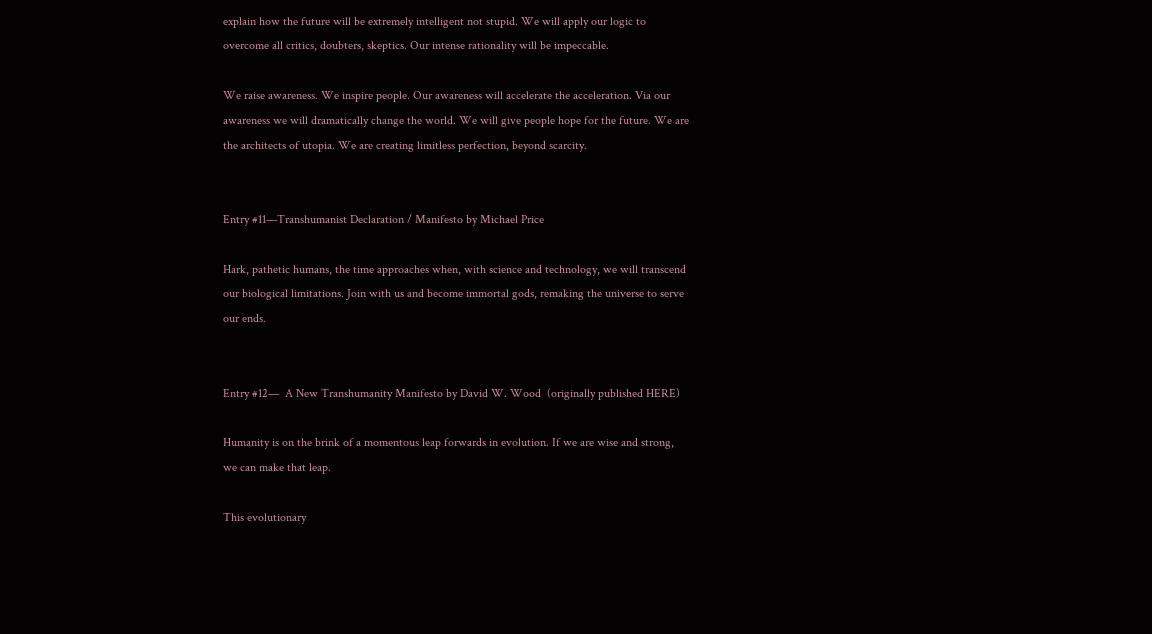explain how the future will be extremely intelligent not stupid. We will apply our logic to overcome all critics, doubters, skeptics. Our intense rationality will be impeccable.

We raise awareness. We inspire people. Our awareness will accelerate the acceleration. Via our awareness we will dramatically change the world. We will give people hope for the future. We are the architects of utopia. We are creating limitless perfection, beyond scarcity.


Entry #11—Transhumanist Declaration / Manifesto by Michael Price

Hark, pathetic humans, the time approaches when, with science and technology, we will transcend our biological limitations. Join with us and become immortal gods, remaking the universe to serve our ends.


Entry #12—  A New Transhumanity Manifesto by David W. Wood  (originally published HERE)

Humanity is on the brink of a momentous leap forwards in evolution. If we are wise and strong, we can make that leap.

This evolutionary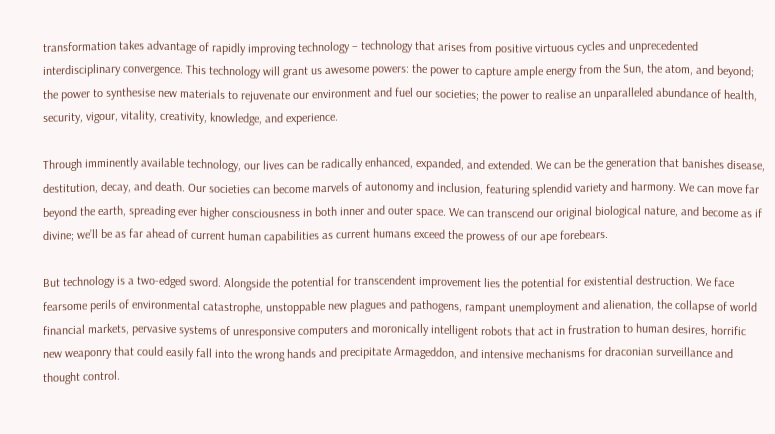transformation takes advantage of rapidly improving technology – technology that arises from positive virtuous cycles and unprecedented interdisciplinary convergence. This technology will grant us awesome powers: the power to capture ample energy from the Sun, the atom, and beyond; the power to synthesise new materials to rejuvenate our environment and fuel our societies; the power to realise an unparalleled abundance of health, security, vigour, vitality, creativity, knowledge, and experience.

Through imminently available technology, our lives can be radically enhanced, expanded, and extended. We can be the generation that banishes disease, destitution, decay, and death. Our societies can become marvels of autonomy and inclusion, featuring splendid variety and harmony. We can move far beyond the earth, spreading ever higher consciousness in both inner and outer space. We can transcend our original biological nature, and become as if divine; we’ll be as far ahead of current human capabilities as current humans exceed the prowess of our ape forebears.

But technology is a two-edged sword. Alongside the potential for transcendent improvement lies the potential for existential destruction. We face fearsome perils of environmental catastrophe, unstoppable new plagues and pathogens, rampant unemployment and alienation, the collapse of world financial markets, pervasive systems of unresponsive computers and moronically intelligent robots that act in frustration to human desires, horrific new weaponry that could easily fall into the wrong hands and precipitate Armageddon, and intensive mechanisms for draconian surveillance and thought control.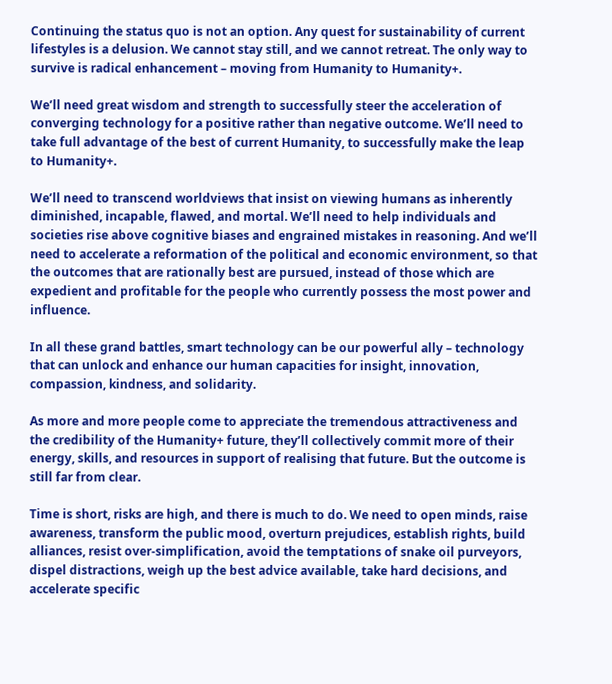Continuing the status quo is not an option. Any quest for sustainability of current lifestyles is a delusion. We cannot stay still, and we cannot retreat. The only way to survive is radical enhancement – moving from Humanity to Humanity+.

We’ll need great wisdom and strength to successfully steer the acceleration of converging technology for a positive rather than negative outcome. We’ll need to take full advantage of the best of current Humanity, to successfully make the leap to Humanity+.

We’ll need to transcend worldviews that insist on viewing humans as inherently diminished, incapable, flawed, and mortal. We’ll need to help individuals and societies rise above cognitive biases and engrained mistakes in reasoning. And we’ll need to accelerate a reformation of the political and economic environment, so that the outcomes that are rationally best are pursued, instead of those which are expedient and profitable for the people who currently possess the most power and influence.

In all these grand battles, smart technology can be our powerful ally – technology that can unlock and enhance our human capacities for insight, innovation, compassion, kindness, and solidarity.

As more and more people come to appreciate the tremendous attractiveness and the credibility of the Humanity+ future, they’ll collectively commit more of their energy, skills, and resources in support of realising that future. But the outcome is still far from clear.

Time is short, risks are high, and there is much to do. We need to open minds, raise awareness, transform the public mood, overturn prejudices, establish rights, build alliances, resist over-simplification, avoid the temptations of snake oil purveyors, dispel distractions, weigh up the best advice available, take hard decisions, and accelerate specific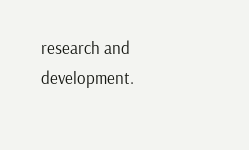research and development.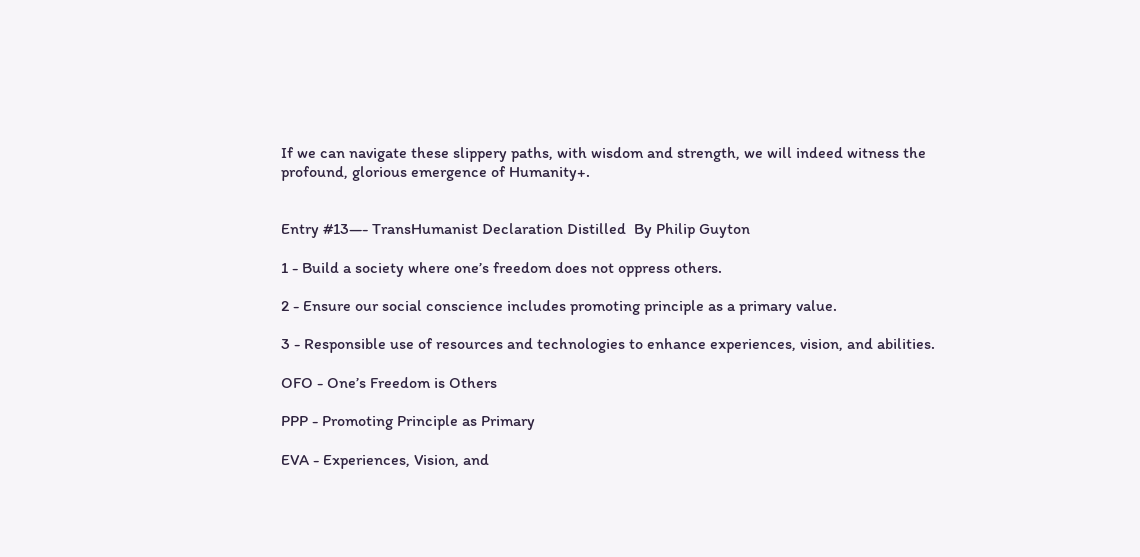If we can navigate these slippery paths, with wisdom and strength, we will indeed witness the profound, glorious emergence of Humanity+.


Entry #13—- TransHumanist Declaration Distilled  By Philip Guyton

1 - Build a society where one’s freedom does not oppress others.

2 - Ensure our social conscience includes promoting principle as a primary value.

3 - Responsible use of resources and technologies to enhance experiences, vision, and abilities.

OFO - One’s Freedom is Others

PPP - Promoting Principle as Primary

EVA - Experiences, Vision, and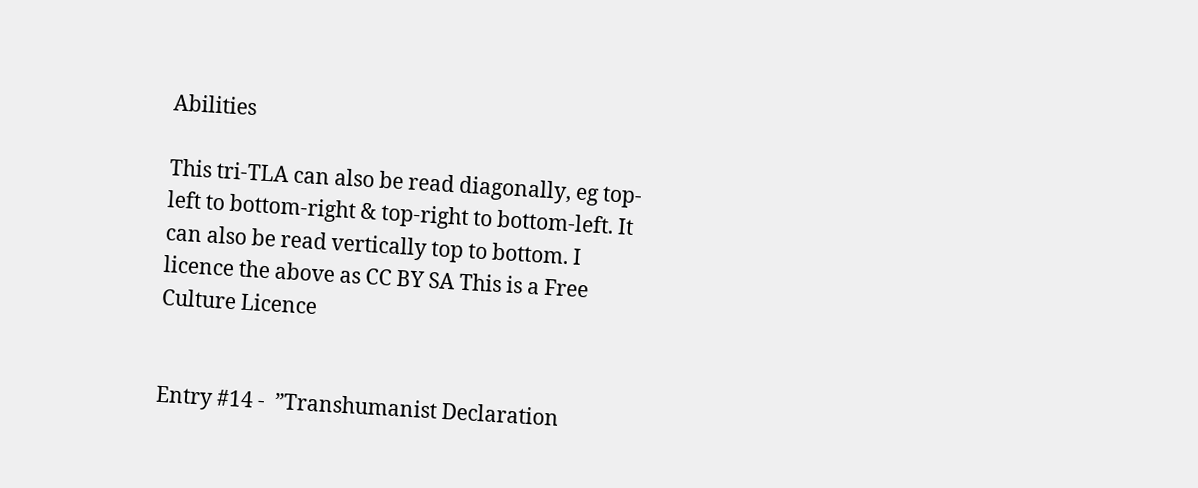Abilities

This tri-TLA can also be read diagonally, eg top-left to bottom-right & top-right to bottom-left. It can also be read vertically top to bottom. I licence the above as CC BY SA This is a Free Culture Licence


Entry #14 -  ”Transhumanist Declaration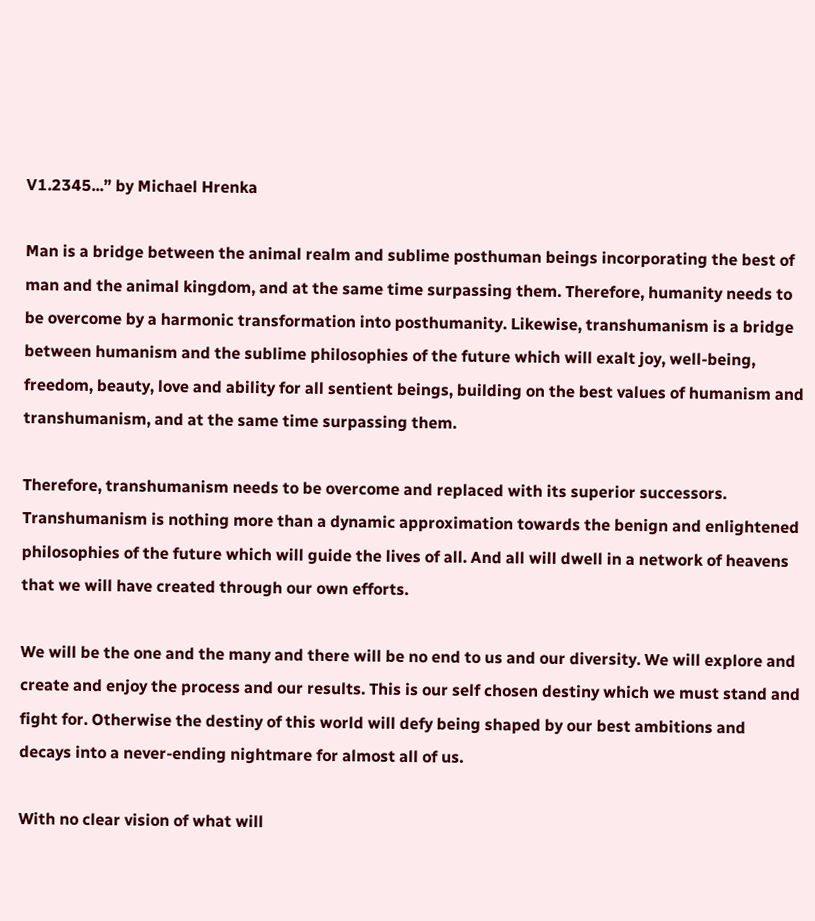V1.2345...” by Michael Hrenka

Man is a bridge between the animal realm and sublime posthuman beings incorporating the best of man and the animal kingdom, and at the same time surpassing them. Therefore, humanity needs to be overcome by a harmonic transformation into posthumanity. Likewise, transhumanism is a bridge between humanism and the sublime philosophies of the future which will exalt joy, well-being, freedom, beauty, love and ability for all sentient beings, building on the best values of humanism and transhumanism, and at the same time surpassing them.

Therefore, transhumanism needs to be overcome and replaced with its superior successors. Transhumanism is nothing more than a dynamic approximation towards the benign and enlightened philosophies of the future which will guide the lives of all. And all will dwell in a network of heavens that we will have created through our own efforts.

We will be the one and the many and there will be no end to us and our diversity. We will explore and create and enjoy the process and our results. This is our self chosen destiny which we must stand and fight for. Otherwise the destiny of this world will defy being shaped by our best ambitions and decays into a never-ending nightmare for almost all of us.

With no clear vision of what will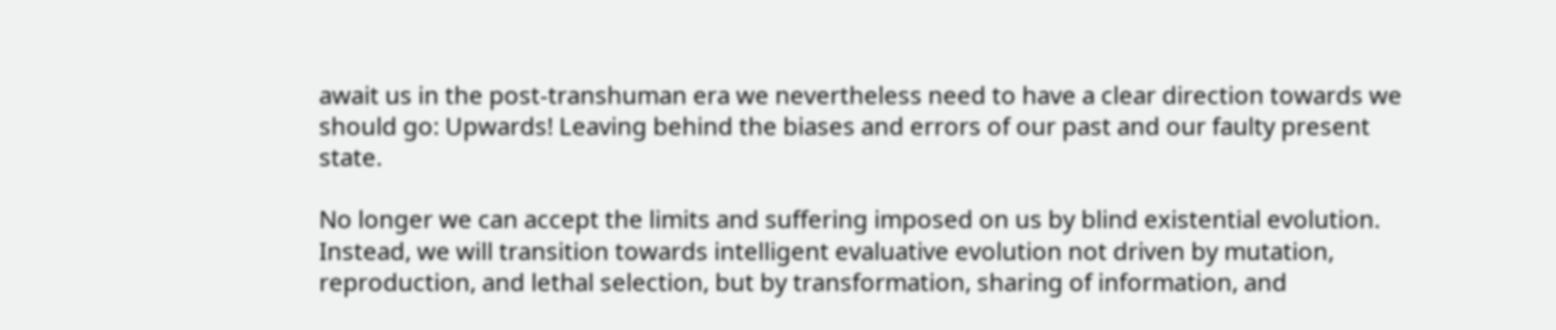await us in the post-transhuman era we nevertheless need to have a clear direction towards we should go: Upwards! Leaving behind the biases and errors of our past and our faulty present state.

No longer we can accept the limits and suffering imposed on us by blind existential evolution. Instead, we will transition towards intelligent evaluative evolution not driven by mutation, reproduction, and lethal selection, but by transformation, sharing of information, and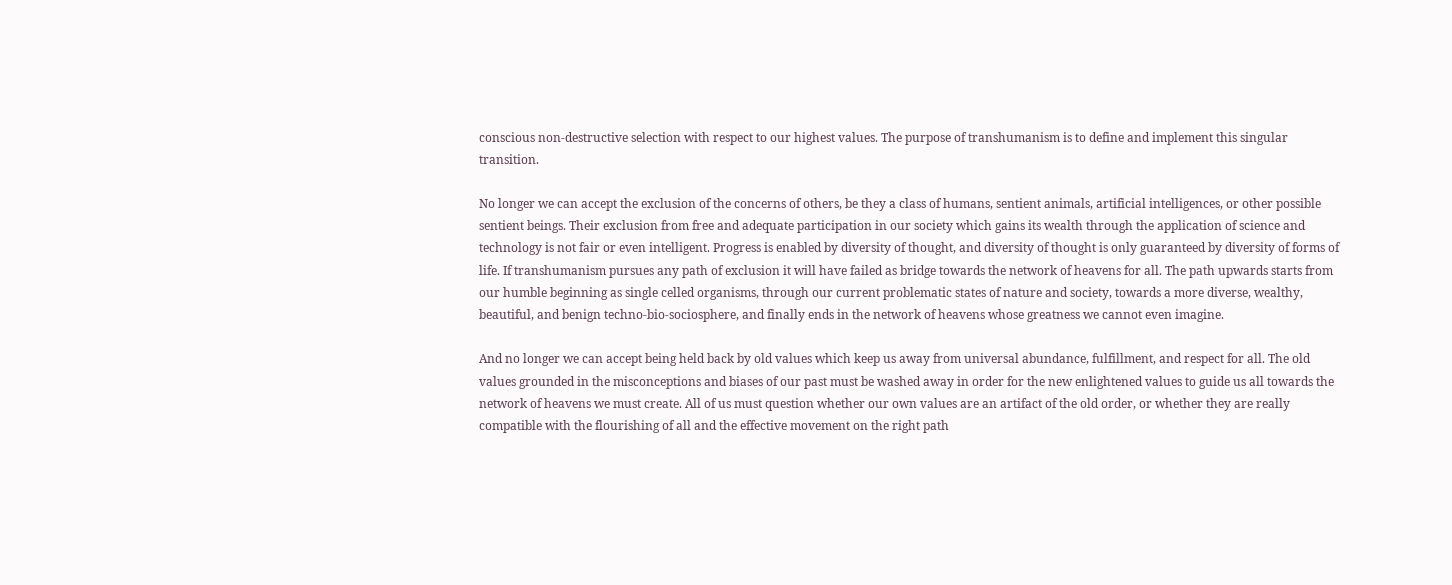conscious non-destructive selection with respect to our highest values. The purpose of transhumanism is to define and implement this singular transition.

No longer we can accept the exclusion of the concerns of others, be they a class of humans, sentient animals, artificial intelligences, or other possible sentient beings. Their exclusion from free and adequate participation in our society which gains its wealth through the application of science and technology is not fair or even intelligent. Progress is enabled by diversity of thought, and diversity of thought is only guaranteed by diversity of forms of life. If transhumanism pursues any path of exclusion it will have failed as bridge towards the network of heavens for all. The path upwards starts from our humble beginning as single celled organisms, through our current problematic states of nature and society, towards a more diverse, wealthy, beautiful, and benign techno-bio-sociosphere, and finally ends in the network of heavens whose greatness we cannot even imagine.

And no longer we can accept being held back by old values which keep us away from universal abundance, fulfillment, and respect for all. The old values grounded in the misconceptions and biases of our past must be washed away in order for the new enlightened values to guide us all towards the network of heavens we must create. All of us must question whether our own values are an artifact of the old order, or whether they are really compatible with the flourishing of all and the effective movement on the right path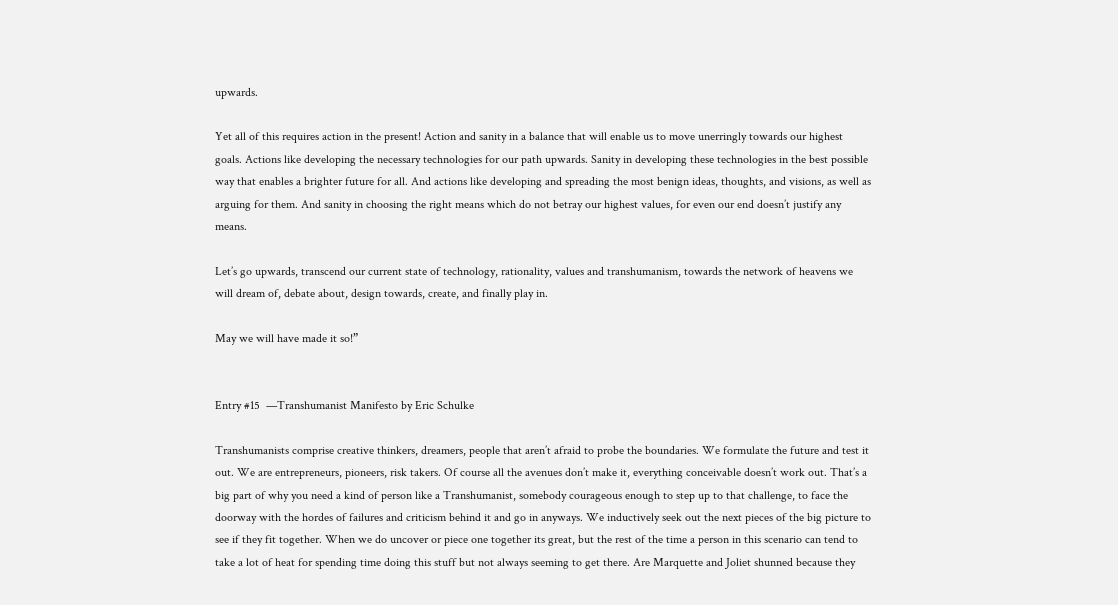upwards.

Yet all of this requires action in the present! Action and sanity in a balance that will enable us to move unerringly towards our highest goals. Actions like developing the necessary technologies for our path upwards. Sanity in developing these technologies in the best possible way that enables a brighter future for all. And actions like developing and spreading the most benign ideas, thoughts, and visions, as well as arguing for them. And sanity in choosing the right means which do not betray our highest values, for even our end doesn’t justify any means.

Let’s go upwards, transcend our current state of technology, rationality, values and transhumanism, towards the network of heavens we will dream of, debate about, design towards, create, and finally play in.

May we will have made it so!”


Entry #15  —Transhumanist Manifesto by Eric Schulke

Transhumanists comprise creative thinkers, dreamers, people that aren’t afraid to probe the boundaries. We formulate the future and test it out. We are entrepreneurs, pioneers, risk takers. Of course all the avenues don’t make it, everything conceivable doesn’t work out. That’s a big part of why you need a kind of person like a Transhumanist, somebody courageous enough to step up to that challenge, to face the doorway with the hordes of failures and criticism behind it and go in anyways. We inductively seek out the next pieces of the big picture to see if they fit together. When we do uncover or piece one together its great, but the rest of the time a person in this scenario can tend to take a lot of heat for spending time doing this stuff but not always seeming to get there. Are Marquette and Joliet shunned because they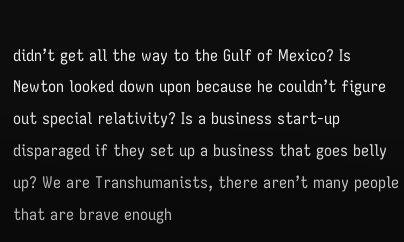didn’t get all the way to the Gulf of Mexico? Is Newton looked down upon because he couldn’t figure out special relativity? Is a business start-up disparaged if they set up a business that goes belly up? We are Transhumanists, there aren’t many people that are brave enough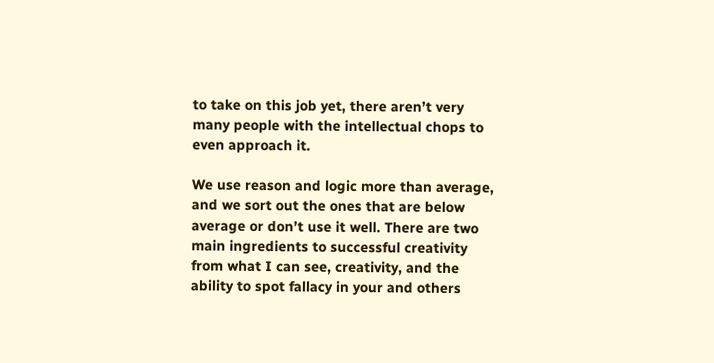to take on this job yet, there aren’t very many people with the intellectual chops to even approach it.

We use reason and logic more than average, and we sort out the ones that are below average or don’t use it well. There are two main ingredients to successful creativity from what I can see, creativity, and the ability to spot fallacy in your and others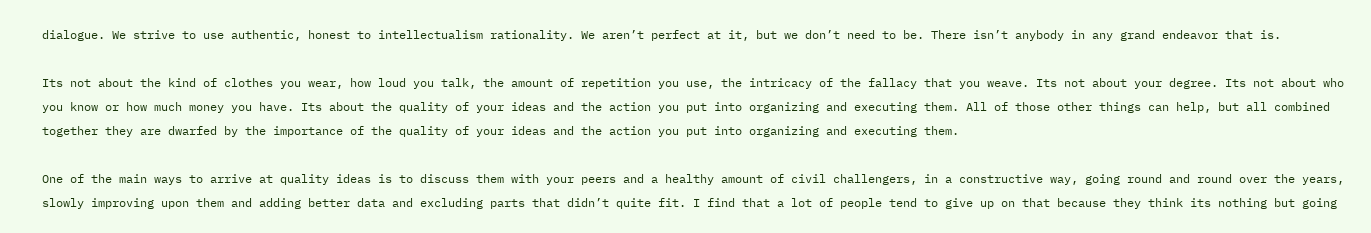dialogue. We strive to use authentic, honest to intellectualism rationality. We aren’t perfect at it, but we don’t need to be. There isn’t anybody in any grand endeavor that is.

Its not about the kind of clothes you wear, how loud you talk, the amount of repetition you use, the intricacy of the fallacy that you weave. Its not about your degree. Its not about who you know or how much money you have. Its about the quality of your ideas and the action you put into organizing and executing them. All of those other things can help, but all combined together they are dwarfed by the importance of the quality of your ideas and the action you put into organizing and executing them.

One of the main ways to arrive at quality ideas is to discuss them with your peers and a healthy amount of civil challengers, in a constructive way, going round and round over the years, slowly improving upon them and adding better data and excluding parts that didn’t quite fit. I find that a lot of people tend to give up on that because they think its nothing but going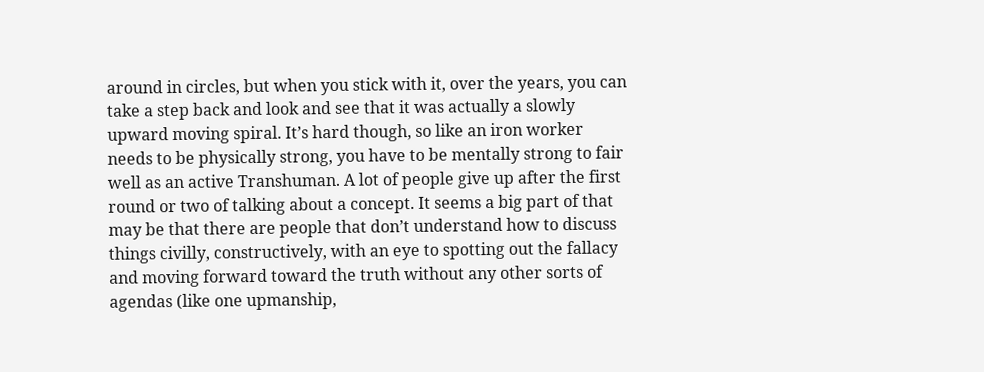around in circles, but when you stick with it, over the years, you can take a step back and look and see that it was actually a slowly upward moving spiral. It’s hard though, so like an iron worker needs to be physically strong, you have to be mentally strong to fair well as an active Transhuman. A lot of people give up after the first round or two of talking about a concept. It seems a big part of that may be that there are people that don’t understand how to discuss things civilly, constructively, with an eye to spotting out the fallacy and moving forward toward the truth without any other sorts of agendas (like one upmanship,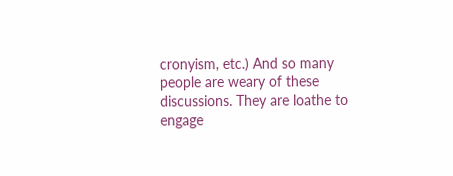cronyism, etc.) And so many people are weary of these discussions. They are loathe to engage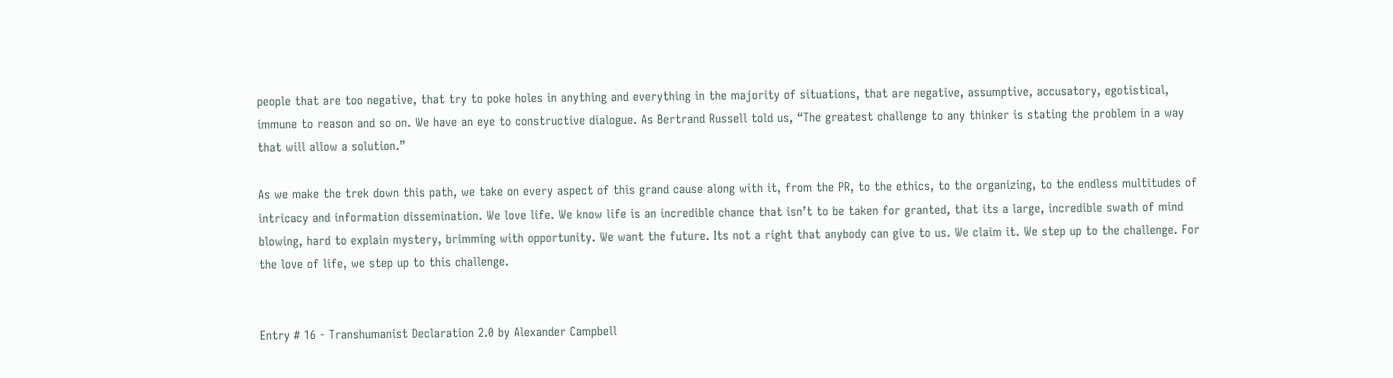people that are too negative, that try to poke holes in anything and everything in the majority of situations, that are negative, assumptive, accusatory, egotistical, immune to reason and so on. We have an eye to constructive dialogue. As Bertrand Russell told us, “The greatest challenge to any thinker is stating the problem in a way that will allow a solution.”

As we make the trek down this path, we take on every aspect of this grand cause along with it, from the PR, to the ethics, to the organizing, to the endless multitudes of intricacy and information dissemination. We love life. We know life is an incredible chance that isn’t to be taken for granted, that its a large, incredible swath of mind blowing, hard to explain mystery, brimming with opportunity. We want the future. Its not a right that anybody can give to us. We claim it. We step up to the challenge. For the love of life, we step up to this challenge.


Entry # 16 - Transhumanist Declaration 2.0 by Alexander Campbell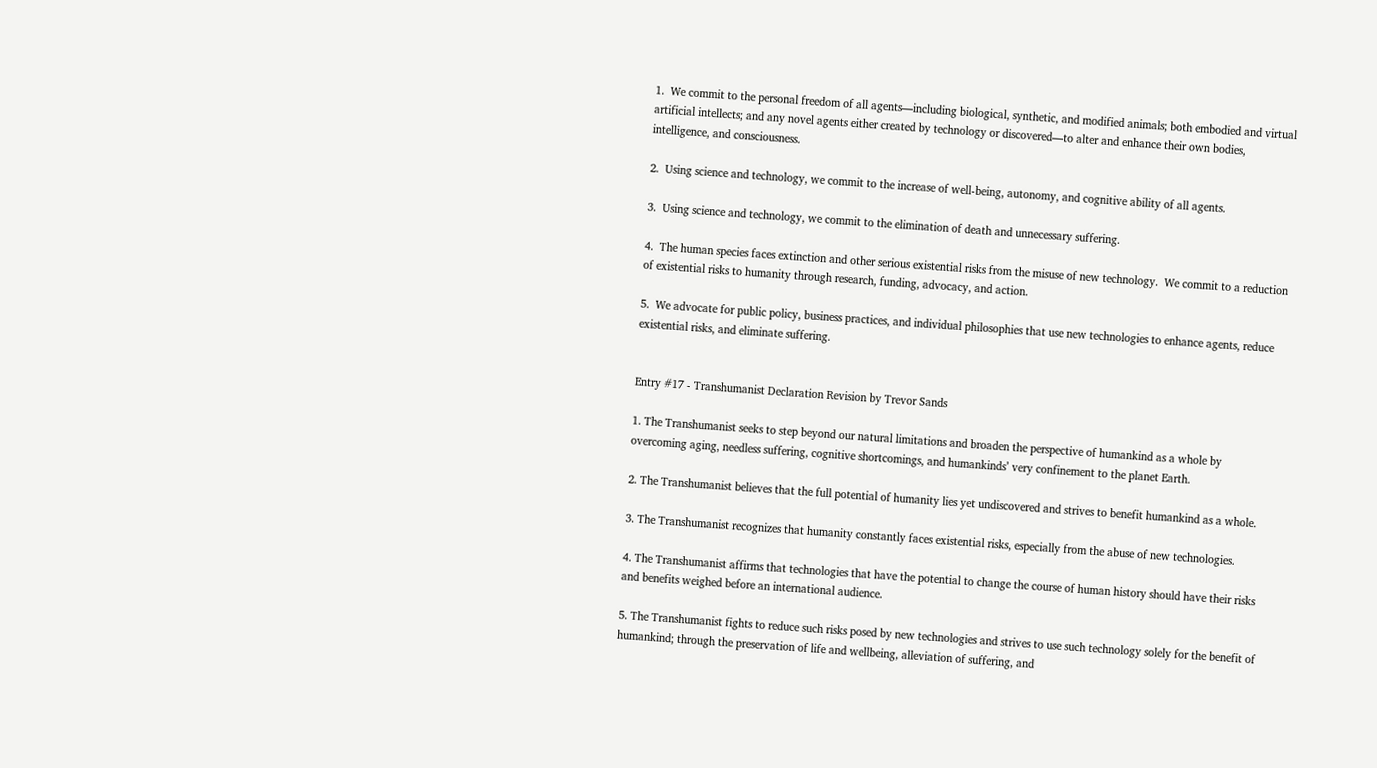1.  We commit to the personal freedom of all agents—including biological, synthetic, and modified animals; both embodied and virtual artificial intellects; and any novel agents either created by technology or discovered—to alter and enhance their own bodies, intelligence, and consciousness.

2.  Using science and technology, we commit to the increase of well-being, autonomy, and cognitive ability of all agents.

3.  Using science and technology, we commit to the elimination of death and unnecessary suffering.

4.  The human species faces extinction and other serious existential risks from the misuse of new technology.  We commit to a reduction of existential risks to humanity through research, funding, advocacy, and action.

5.  We advocate for public policy, business practices, and individual philosophies that use new technologies to enhance agents, reduce existential risks, and eliminate suffering.


Entry #17 - Transhumanist Declaration Revision by Trevor Sands

1. The Transhumanist seeks to step beyond our natural limitations and broaden the perspective of humankind as a whole by overcoming aging, needless suffering, cognitive shortcomings, and humankinds’ very confinement to the planet Earth.

2. The Transhumanist believes that the full potential of humanity lies yet undiscovered and strives to benefit humankind as a whole.

3. The Transhumanist recognizes that humanity constantly faces existential risks, especially from the abuse of new technologies.

4. The Transhumanist affirms that technologies that have the potential to change the course of human history should have their risks and benefits weighed before an international audience.

5. The Transhumanist fights to reduce such risks posed by new technologies and strives to use such technology solely for the benefit of humankind; through the preservation of life and wellbeing, alleviation of suffering, and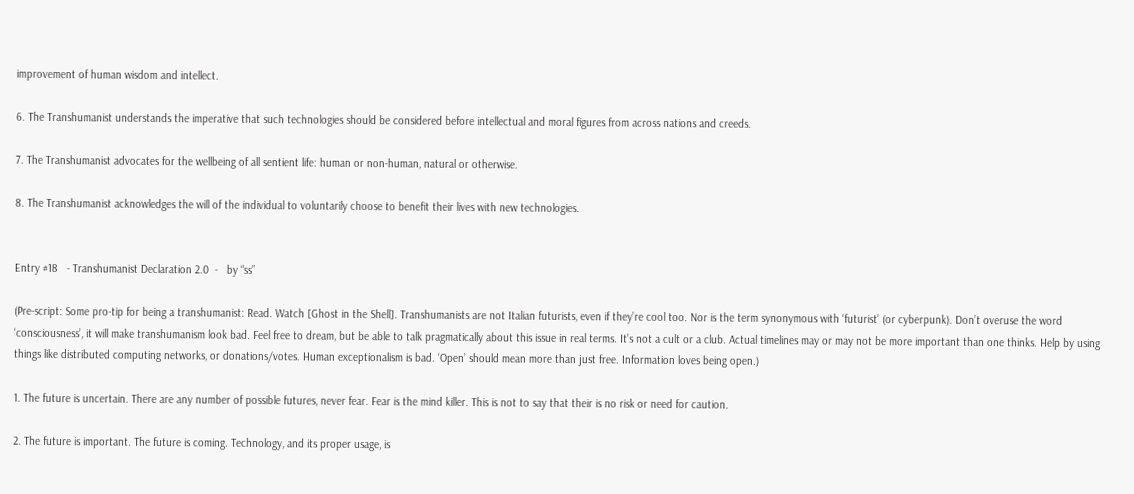improvement of human wisdom and intellect.

6. The Transhumanist understands the imperative that such technologies should be considered before intellectual and moral figures from across nations and creeds.

7. The Transhumanist advocates for the wellbeing of all sentient life: human or non-human, natural or otherwise.

8. The Transhumanist acknowledges the will of the individual to voluntarily choose to benefit their lives with new technologies.


Entry #18   - Transhumanist Declaration 2.0  -   by “ss”

(Pre-script: Some pro-tip for being a transhumanist: Read. Watch [Ghost in the Shell]. Transhumanists are not Italian futurists, even if they’re cool too. Nor is the term synonymous with ‘futurist’ (or cyberpunk). Don’t overuse the word ‘consciousness’, it will make transhumanism look bad. Feel free to dream, but be able to talk pragmatically about this issue in real terms. It’s not a cult or a club. Actual timelines may or may not be more important than one thinks. Help by using things like distributed computing networks, or donations/votes. Human exceptionalism is bad. ‘Open’ should mean more than just free. Information loves being open.)

1. The future is uncertain. There are any number of possible futures, never fear. Fear is the mind killer. This is not to say that their is no risk or need for caution.

2. The future is important. The future is coming. Technology, and its proper usage, is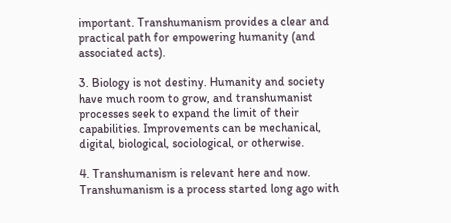important. Transhumanism provides a clear and practical path for empowering humanity (and associated acts).

3. Biology is not destiny. Humanity and society have much room to grow, and transhumanist processes seek to expand the limit of their capabilities. Improvements can be mechanical, digital, biological, sociological, or otherwise.

4. Transhumanism is relevant here and now. Transhumanism is a process started long ago with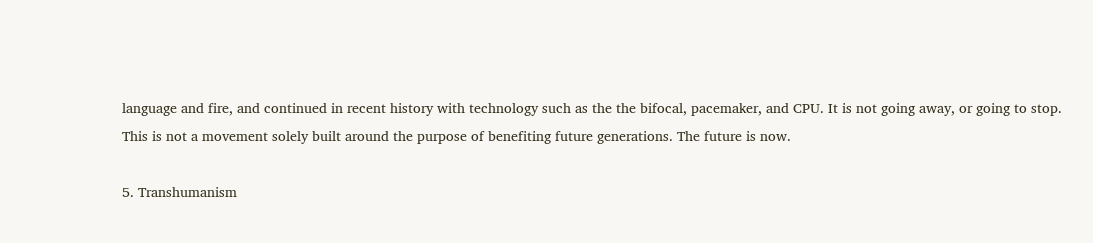language and fire, and continued in recent history with technology such as the the bifocal, pacemaker, and CPU. It is not going away, or going to stop. This is not a movement solely built around the purpose of benefiting future generations. The future is now.

5. Transhumanism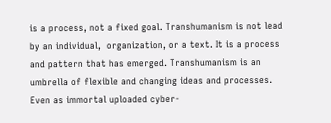is a process, not a fixed goal. Transhumanism is not lead by an individual,  organization, or a text. It is a process and pattern that has emerged. Transhumanism is an umbrella of flexible and changing ideas and processes. Even as immortal uploaded cyber-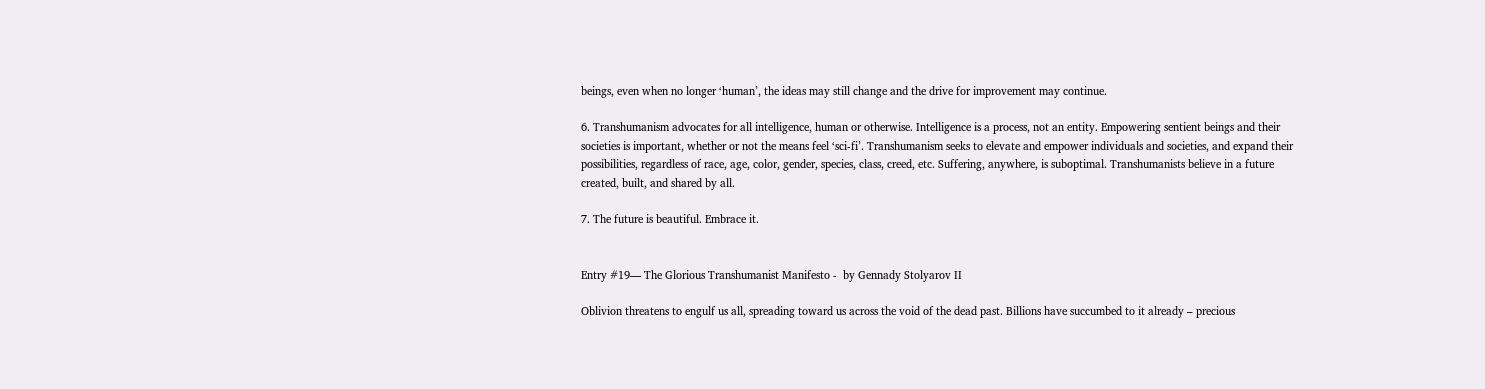beings, even when no longer ‘human’, the ideas may still change and the drive for improvement may continue.

6. Transhumanism advocates for all intelligence, human or otherwise. Intelligence is a process, not an entity. Empowering sentient beings and their societies is important, whether or not the means feel ‘sci-fi’. Transhumanism seeks to elevate and empower individuals and societies, and expand their possibilities, regardless of race, age, color, gender, species, class, creed, etc. Suffering, anywhere, is suboptimal. Transhumanists believe in a future created, built, and shared by all.

7. The future is beautiful. Embrace it.


Entry #19— The Glorious Transhumanist Manifesto -  by Gennady Stolyarov II

Oblivion threatens to engulf us all, spreading toward us across the void of the dead past. Billions have succumbed to it already – precious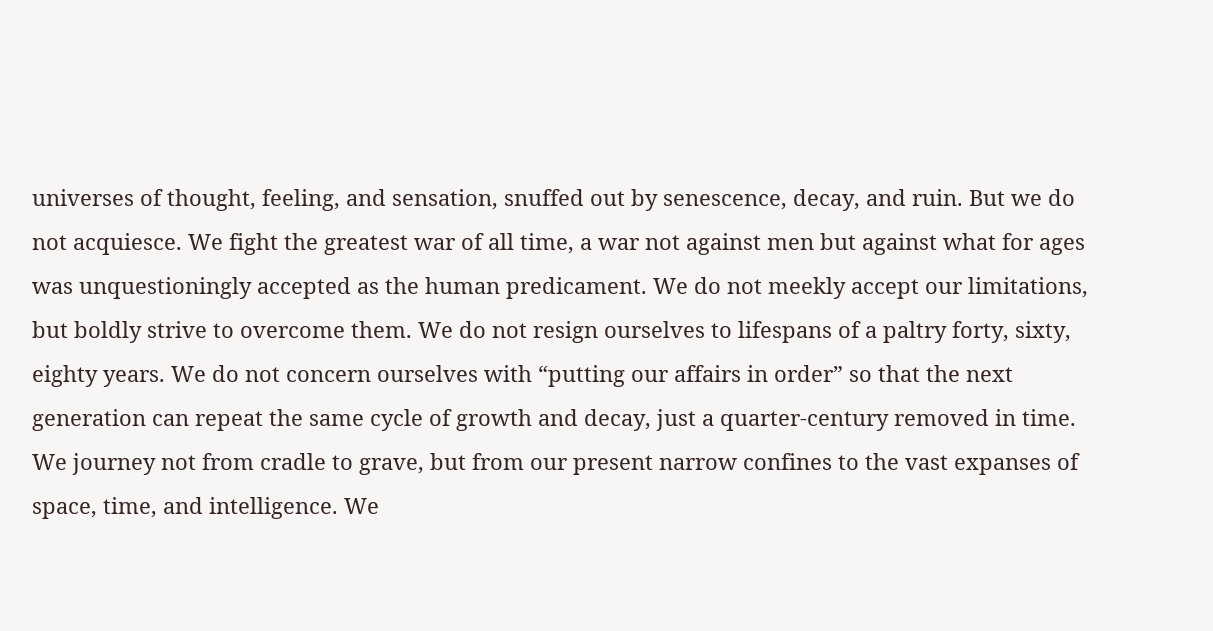universes of thought, feeling, and sensation, snuffed out by senescence, decay, and ruin. But we do not acquiesce. We fight the greatest war of all time, a war not against men but against what for ages was unquestioningly accepted as the human predicament. We do not meekly accept our limitations, but boldly strive to overcome them. We do not resign ourselves to lifespans of a paltry forty, sixty, eighty years. We do not concern ourselves with “putting our affairs in order” so that the next generation can repeat the same cycle of growth and decay, just a quarter-century removed in time. We journey not from cradle to grave, but from our present narrow confines to the vast expanses of space, time, and intelligence. We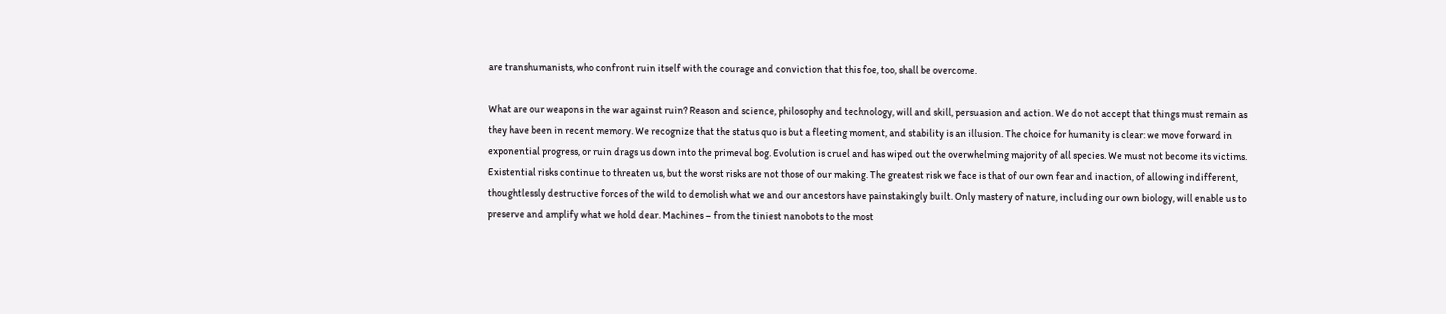are transhumanists, who confront ruin itself with the courage and conviction that this foe, too, shall be overcome.

What are our weapons in the war against ruin? Reason and science, philosophy and technology, will and skill, persuasion and action. We do not accept that things must remain as they have been in recent memory. We recognize that the status quo is but a fleeting moment, and stability is an illusion. The choice for humanity is clear: we move forward in exponential progress, or ruin drags us down into the primeval bog. Evolution is cruel and has wiped out the overwhelming majority of all species. We must not become its victims. Existential risks continue to threaten us, but the worst risks are not those of our making. The greatest risk we face is that of our own fear and inaction, of allowing indifferent, thoughtlessly destructive forces of the wild to demolish what we and our ancestors have painstakingly built. Only mastery of nature, including our own biology, will enable us to preserve and amplify what we hold dear. Machines – from the tiniest nanobots to the most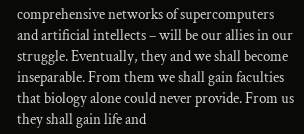comprehensive networks of supercomputers and artificial intellects – will be our allies in our struggle. Eventually, they and we shall become inseparable. From them we shall gain faculties that biology alone could never provide. From us they shall gain life and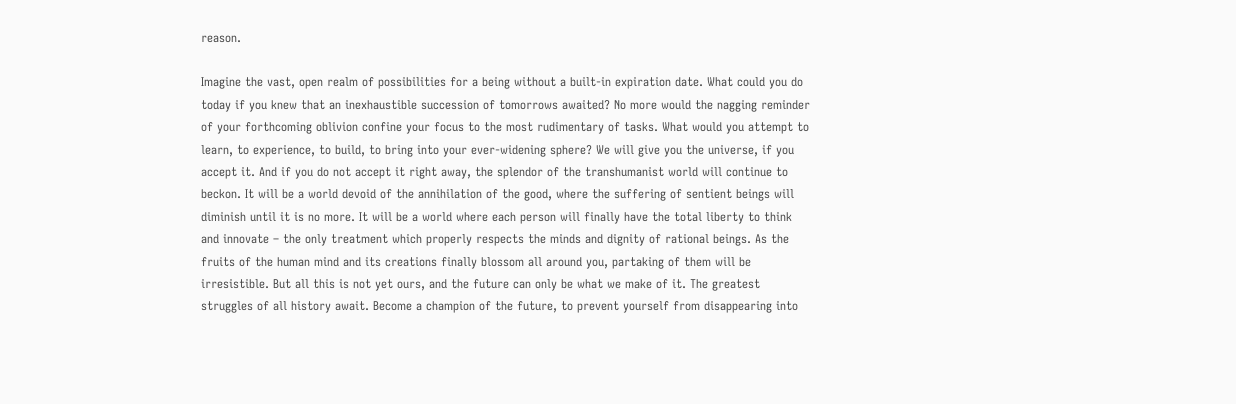reason.

Imagine the vast, open realm of possibilities for a being without a built-in expiration date. What could you do today if you knew that an inexhaustible succession of tomorrows awaited? No more would the nagging reminder of your forthcoming oblivion confine your focus to the most rudimentary of tasks. What would you attempt to learn, to experience, to build, to bring into your ever-widening sphere? We will give you the universe, if you accept it. And if you do not accept it right away, the splendor of the transhumanist world will continue to beckon. It will be a world devoid of the annihilation of the good, where the suffering of sentient beings will diminish until it is no more. It will be a world where each person will finally have the total liberty to think and innovate – the only treatment which properly respects the minds and dignity of rational beings. As the fruits of the human mind and its creations finally blossom all around you, partaking of them will be irresistible. But all this is not yet ours, and the future can only be what we make of it. The greatest struggles of all history await. Become a champion of the future, to prevent yourself from disappearing into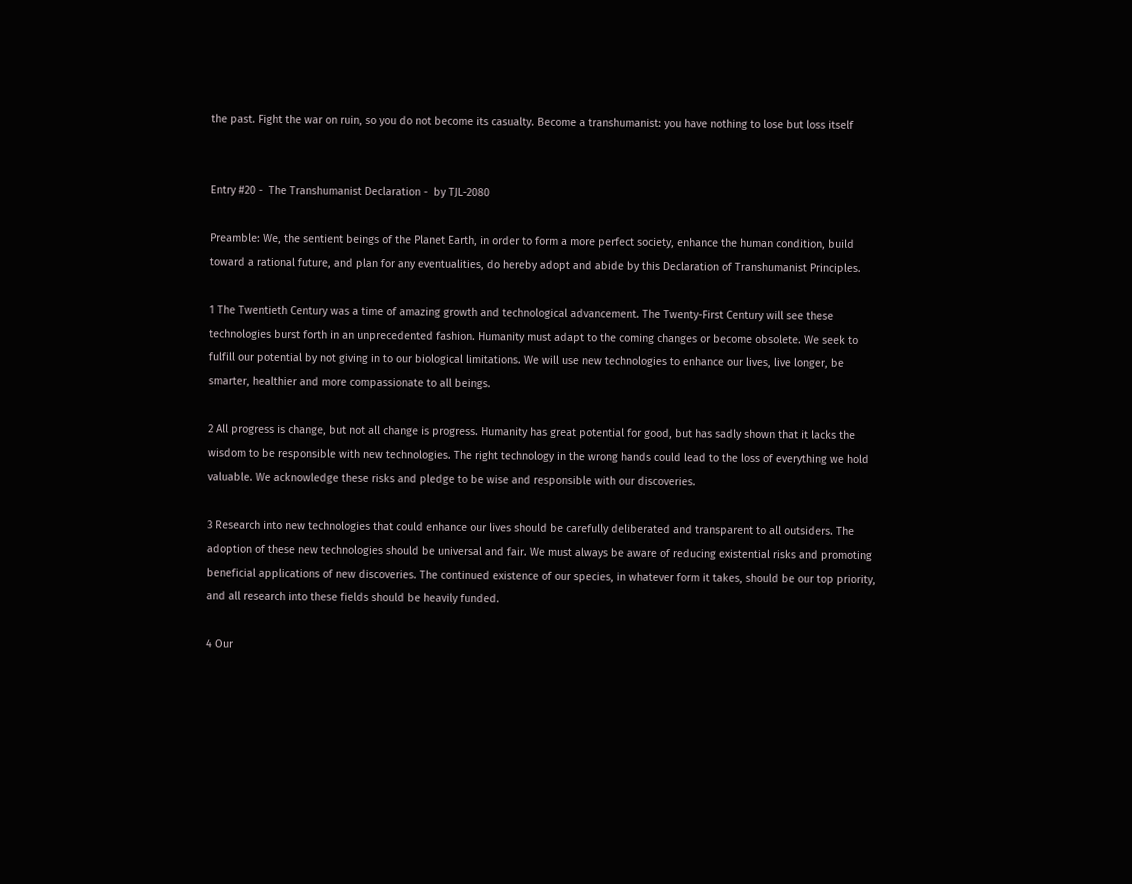the past. Fight the war on ruin, so you do not become its casualty. Become a transhumanist: you have nothing to lose but loss itself


Entry #20 -  The Transhumanist Declaration -  by TJL-2080

Preamble: We, the sentient beings of the Planet Earth, in order to form a more perfect society, enhance the human condition, build toward a rational future, and plan for any eventualities, do hereby adopt and abide by this Declaration of Transhumanist Principles.

1 The Twentieth Century was a time of amazing growth and technological advancement. The Twenty-First Century will see these technologies burst forth in an unprecedented fashion. Humanity must adapt to the coming changes or become obsolete. We seek to fulfill our potential by not giving in to our biological limitations. We will use new technologies to enhance our lives, live longer, be smarter, healthier and more compassionate to all beings.

2 All progress is change, but not all change is progress. Humanity has great potential for good, but has sadly shown that it lacks the wisdom to be responsible with new technologies. The right technology in the wrong hands could lead to the loss of everything we hold valuable. We acknowledge these risks and pledge to be wise and responsible with our discoveries.

3 Research into new technologies that could enhance our lives should be carefully deliberated and transparent to all outsiders. The adoption of these new technologies should be universal and fair. We must always be aware of reducing existential risks and promoting beneficial applications of new discoveries. The continued existence of our species, in whatever form it takes, should be our top priority, and all research into these fields should be heavily funded.

4 Our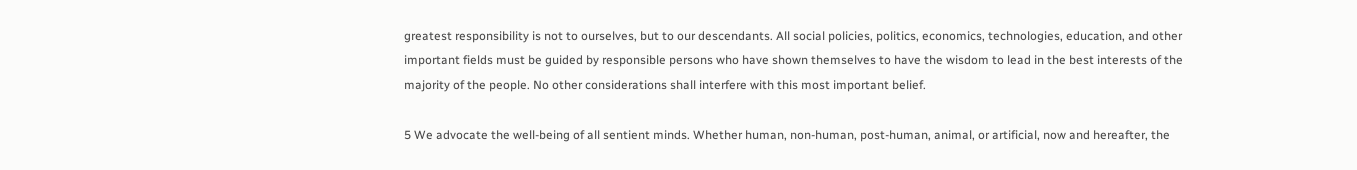greatest responsibility is not to ourselves, but to our descendants. All social policies, politics, economics, technologies, education, and other important fields must be guided by responsible persons who have shown themselves to have the wisdom to lead in the best interests of the majority of the people. No other considerations shall interfere with this most important belief.

5 We advocate the well-being of all sentient minds. Whether human, non-human, post-human, animal, or artificial, now and hereafter, the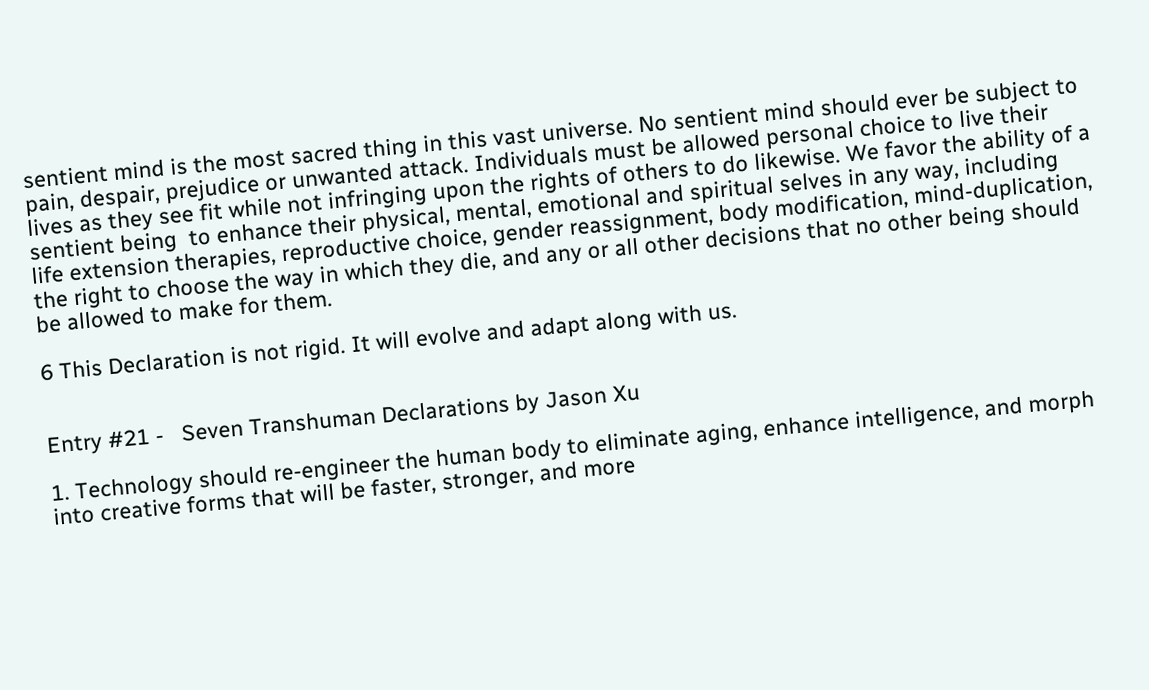sentient mind is the most sacred thing in this vast universe. No sentient mind should ever be subject to pain, despair, prejudice or unwanted attack. Individuals must be allowed personal choice to live their lives as they see fit while not infringing upon the rights of others to do likewise. We favor the ability of a sentient being  to enhance their physical, mental, emotional and spiritual selves in any way, including life extension therapies, reproductive choice, gender reassignment, body modification, mind-duplication, the right to choose the way in which they die, and any or all other decisions that no other being should be allowed to make for them.

6 This Declaration is not rigid. It will evolve and adapt along with us.


Entry #21 -   Seven Transhuman Declarations by Jason Xu

1. Technology should re-engineer the human body to eliminate aging, enhance intelligence, and morph into creative forms that will be faster, stronger, and more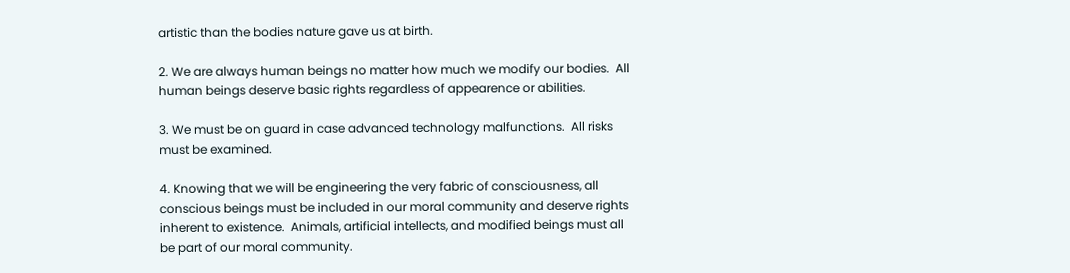artistic than the bodies nature gave us at birth.

2. We are always human beings no matter how much we modify our bodies.  All human beings deserve basic rights regardless of appearence or abilities.

3. We must be on guard in case advanced technology malfunctions.  All risks must be examined.

4. Knowing that we will be engineering the very fabric of consciousness, all conscious beings must be included in our moral community and deserve rights inherent to existence.  Animals, artificial intellects, and modified beings must all be part of our moral community.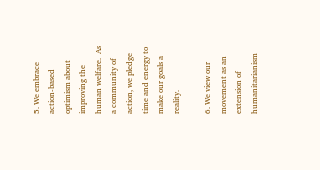5. We embrace action-based optimism about improving the human welfare.  As a community of action, we pledge time and energy to make our goals a reality.

6. We view our movement as an extension of humanitarianism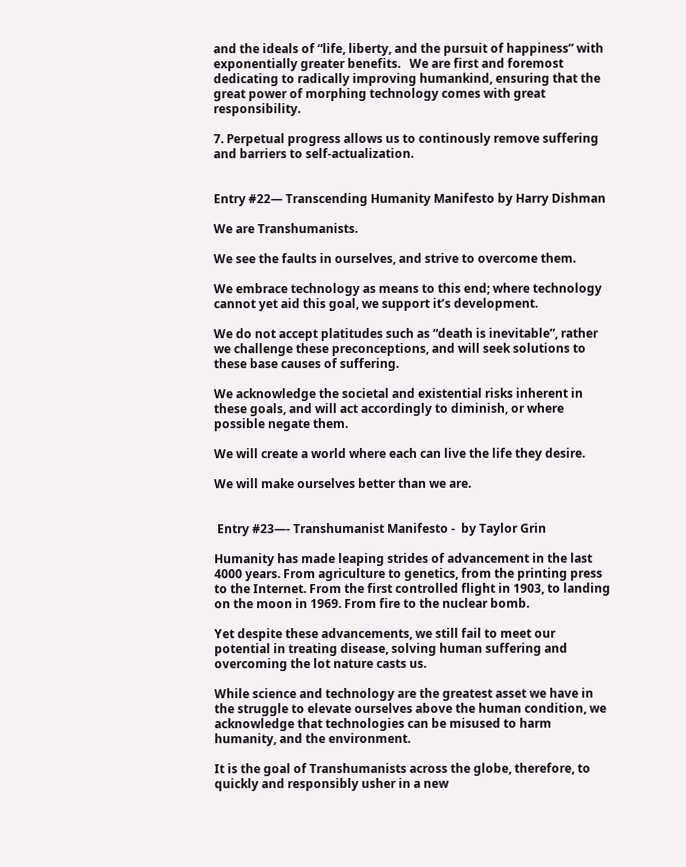and the ideals of “life, liberty, and the pursuit of happiness” with exponentially greater benefits.   We are first and foremost dedicating to radically improving humankind, ensuring that the great power of morphing technology comes with great responsibility.

7. Perpetual progress allows us to continously remove suffering and barriers to self-actualization.


Entry #22— Transcending Humanity Manifesto by Harry Dishman

We are Transhumanists.

We see the faults in ourselves, and strive to overcome them.

We embrace technology as means to this end; where technology cannot yet aid this goal, we support it’s development.

We do not accept platitudes such as “death is inevitable”, rather we challenge these preconceptions, and will seek solutions to these base causes of suffering.

We acknowledge the societal and existential risks inherent in these goals, and will act accordingly to diminish, or where possible negate them.

We will create a world where each can live the life they desire.

We will make ourselves better than we are.


 Entry #23—- Transhumanist Manifesto -  by Taylor Grin

Humanity has made leaping strides of advancement in the last 4000 years. From agriculture to genetics, from the printing press to the Internet. From the first controlled flight in 1903, to landing on the moon in 1969. From fire to the nuclear bomb.

Yet despite these advancements, we still fail to meet our potential in treating disease, solving human suffering and overcoming the lot nature casts us.

While science and technology are the greatest asset we have in the struggle to elevate ourselves above the human condition, we acknowledge that technologies can be misused to harm humanity, and the environment.

It is the goal of Transhumanists across the globe, therefore, to quickly and responsibly usher in a new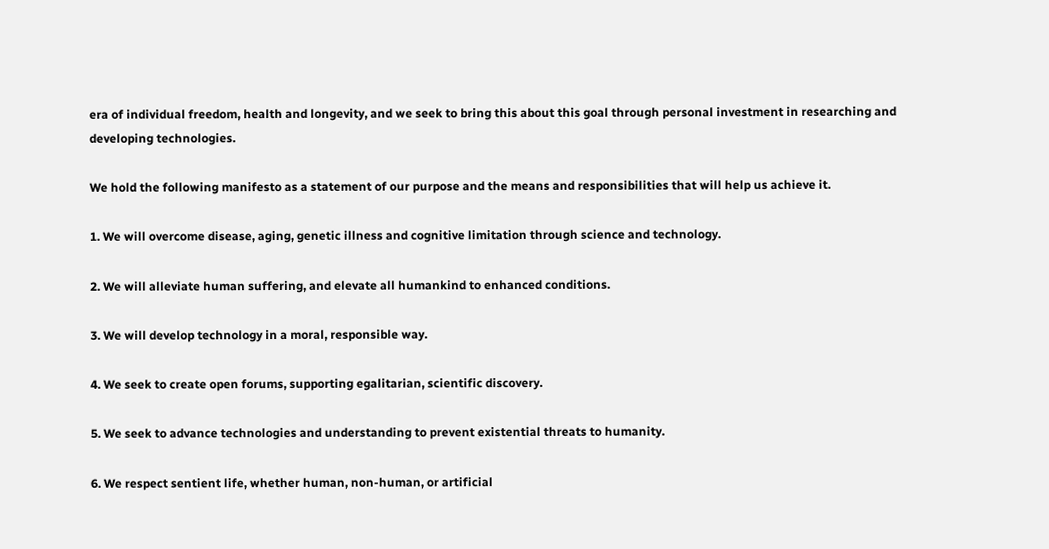era of individual freedom, health and longevity, and we seek to bring this about this goal through personal investment in researching and developing technologies.

We hold the following manifesto as a statement of our purpose and the means and responsibilities that will help us achieve it.

1. We will overcome disease, aging, genetic illness and cognitive limitation through science and technology.

2. We will alleviate human suffering, and elevate all humankind to enhanced conditions.

3. We will develop technology in a moral, responsible way.

4. We seek to create open forums, supporting egalitarian, scientific discovery.

5. We seek to advance technologies and understanding to prevent existential threats to humanity.

6. We respect sentient life, whether human, non-human, or artificial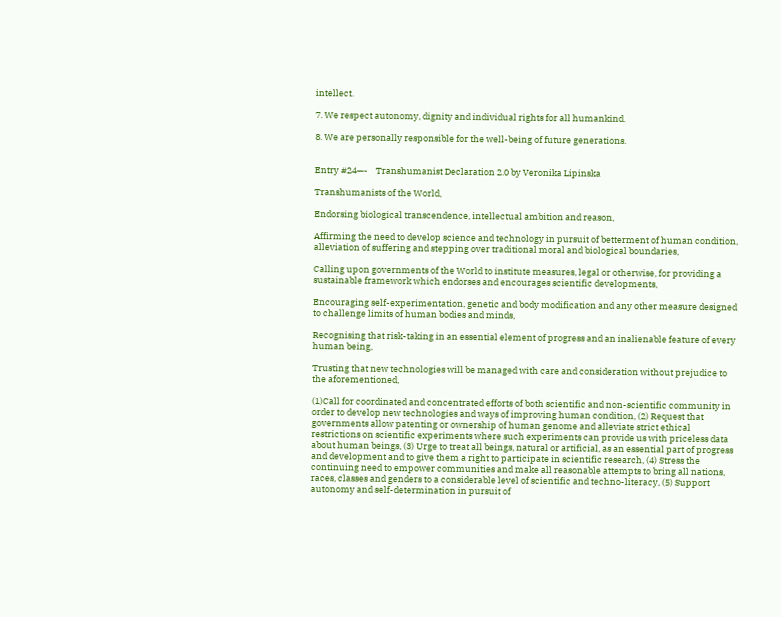intellect.

7. We respect autonomy, dignity and individual rights for all humankind.

8. We are personally responsible for the well-being of future generations.


Entry #24—-    Transhumanist Declaration 2.0 by Veronika Lipinska

Transhumanists of the World,

Endorsing biological transcendence, intellectual ambition and reason,

Affirming the need to develop science and technology in pursuit of betterment of human condition, alleviation of suffering and stepping over traditional moral and biological boundaries,

Calling upon governments of the World to institute measures, legal or otherwise, for providing a sustainable framework which endorses and encourages scientific developments,

Encouraging self-experimentation, genetic and body modification and any other measure designed to challenge limits of human bodies and minds,

Recognising that risk-taking in an essential element of progress and an inalienable feature of every human being,

Trusting that new technologies will be managed with care and consideration without prejudice to the aforementioned,

(1)Call for coordinated and concentrated efforts of both scientific and non-scientific community in order to develop new technologies and ways of improving human condition, (2) Request that governments allow patenting or ownership of human genome and alleviate strict ethical restrictions on scientific experiments where such experiments can provide us with priceless data about human beings, (3) Urge to treat all beings, natural or artificial, as an essential part of progress and development and to give them a right to participate in scientific research, (4) Stress the continuing need to empower communities and make all reasonable attempts to bring all nations, races, classes and genders to a considerable level of scientific and techno-literacy, (5) Support autonomy and self-determination in pursuit of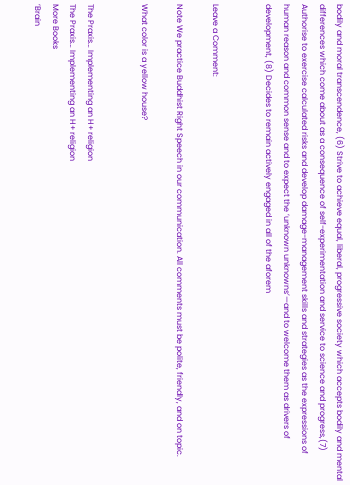bodily and moral transcendence, (6) Strive to achieve equal, liberal, progressive society which accepts bodily and mental differences which come about as a consequence of self-experimentation and service to science and progress,(7) Authorise to exercise calculated risks and develop damage-management skills and strategies as the expressions of human reason and common sense and to expect the ‘unknown unknowns’—and to welcome them as drivers of development, (8) Decides to remain actively engaged in all of the aforem


Leave a Comment:

Note We practice Buddhist Right Speech in our communication. All comments must be polite, friendly, and on topic.

What color is a yellow house?


The Praxis… Implementing an H+ religion
The Praxis… Implementing an H+ religion
More Books
‘Brain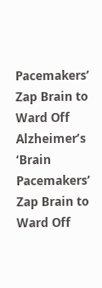Pacemakers’ Zap Brain to Ward Off Alzheimer’s
‘Brain Pacemakers’ Zap Brain to Ward Off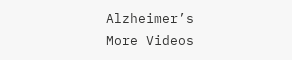Alzheimer’s
More Videos